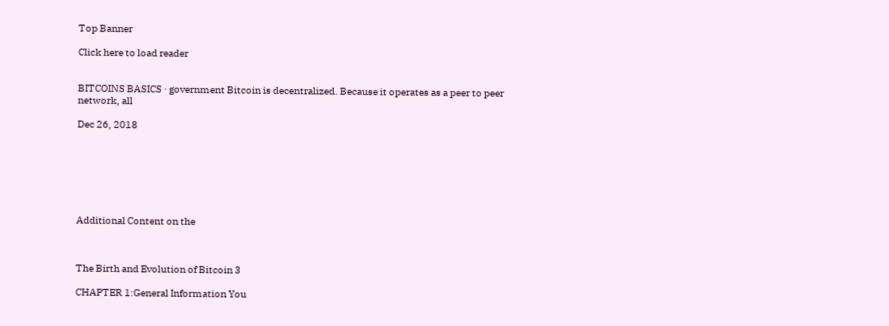Top Banner

Click here to load reader


BITCOINS BASICS · government Bitcoin is decentralized. Because it operates as a peer to peer network, all

Dec 26, 2018







Additional Content on the



The Birth and Evolution of Bitcoin 3

CHAPTER 1:General Information You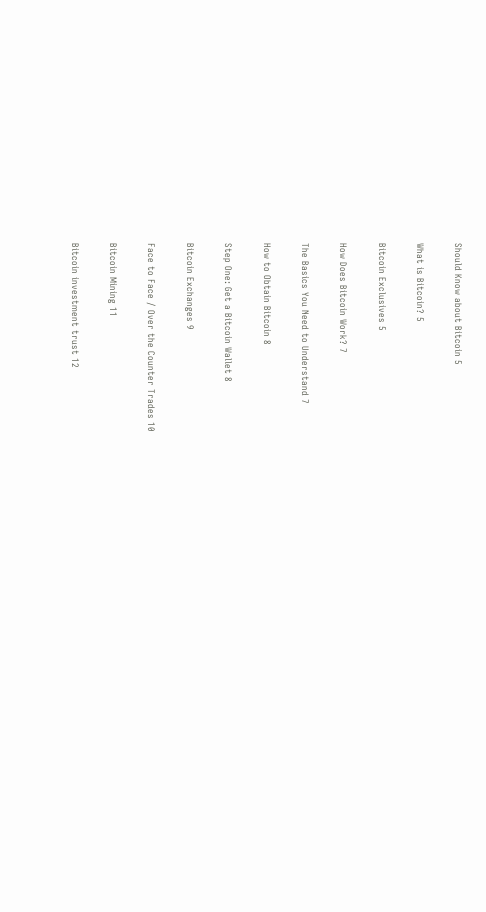Should Know about Bitcoin 5

What is Bitcoin? 5

Bitcoin Exclusives 5

How Does Bitcoin Work? 7

The Basics You Need to Understand 7

How to Obtain Bitcoin 8

Step One: Get a Bitcoin Wallet 8

Bitcoin Exchanges 9

Face to Face / Over the Counter Trades 10

Bitcoin Mining 11

Bitcoin investment trust 12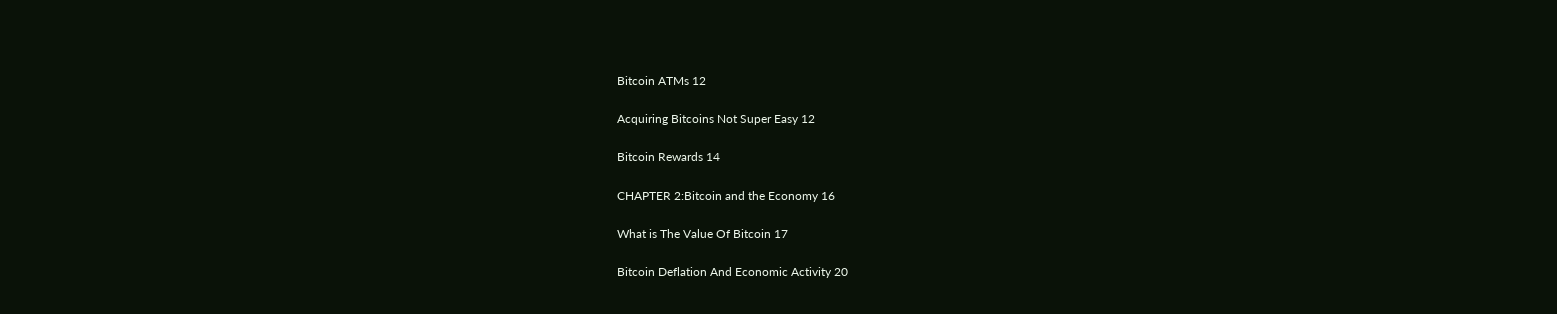Bitcoin ATMs 12

Acquiring Bitcoins Not Super Easy 12

Bitcoin Rewards 14

CHAPTER 2:Bitcoin and the Economy 16

What is The Value Of Bitcoin 17

Bitcoin Deflation And Economic Activity 20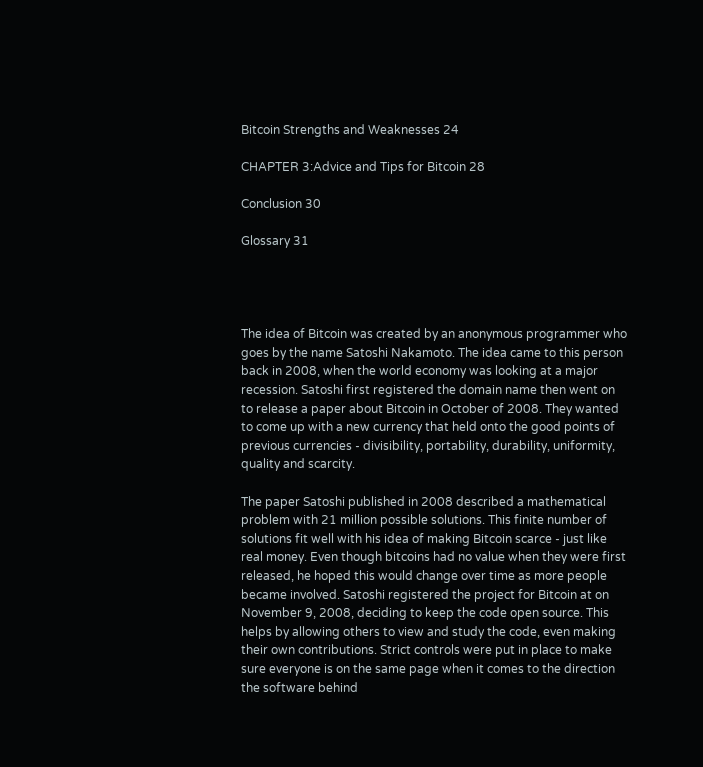Bitcoin Strengths and Weaknesses 24

CHAPTER 3:Advice and Tips for Bitcoin 28

Conclusion 30

Glossary 31




The idea of Bitcoin was created by an anonymous programmer who goes by the name Satoshi Nakamoto. The idea came to this person back in 2008, when the world economy was looking at a major recession. Satoshi first registered the domain name then went on to release a paper about Bitcoin in October of 2008. They wanted to come up with a new currency that held onto the good points of previous currencies - divisibility, portability, durability, uniformity, quality and scarcity.

The paper Satoshi published in 2008 described a mathematical problem with 21 million possible solutions. This finite number of solutions fit well with his idea of making Bitcoin scarce - just like real money. Even though bitcoins had no value when they were first released, he hoped this would change over time as more people became involved. Satoshi registered the project for Bitcoin at on November 9, 2008, deciding to keep the code open source. This helps by allowing others to view and study the code, even making their own contributions. Strict controls were put in place to make sure everyone is on the same page when it comes to the direction the software behind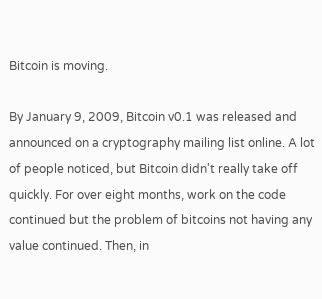Bitcoin is moving.

By January 9, 2009, Bitcoin v0.1 was released and announced on a cryptography mailing list online. A lot of people noticed, but Bitcoin didn't really take off quickly. For over eight months, work on the code continued but the problem of bitcoins not having any value continued. Then, in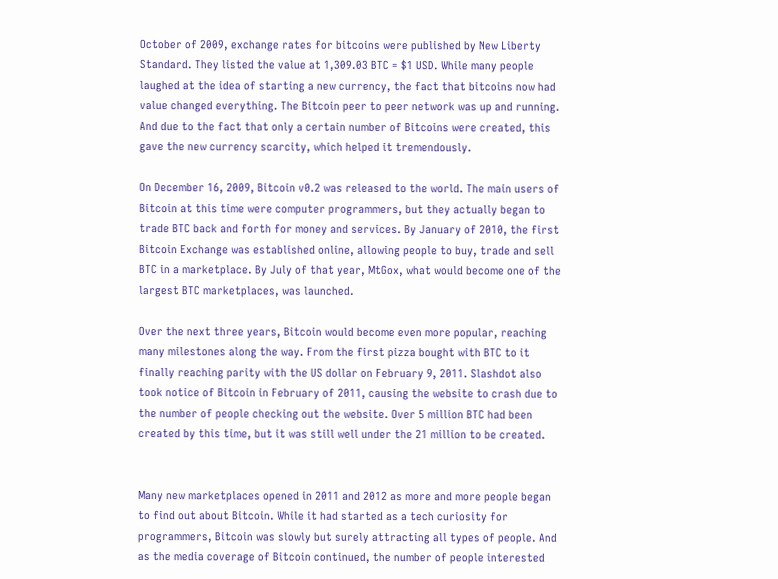October of 2009, exchange rates for bitcoins were published by New Liberty Standard. They listed the value at 1,309.03 BTC = $1 USD. While many people laughed at the idea of starting a new currency, the fact that bitcoins now had value changed everything. The Bitcoin peer to peer network was up and running. And due to the fact that only a certain number of Bitcoins were created, this gave the new currency scarcity, which helped it tremendously.

On December 16, 2009, Bitcoin v0.2 was released to the world. The main users of Bitcoin at this time were computer programmers, but they actually began to trade BTC back and forth for money and services. By January of 2010, the first Bitcoin Exchange was established online, allowing people to buy, trade and sell BTC in a marketplace. By July of that year, MtGox, what would become one of the largest BTC marketplaces, was launched.

Over the next three years, Bitcoin would become even more popular, reaching many milestones along the way. From the first pizza bought with BTC to it finally reaching parity with the US dollar on February 9, 2011. Slashdot also took notice of Bitcoin in February of 2011, causing the website to crash due to the number of people checking out the website. Over 5 million BTC had been created by this time, but it was still well under the 21 million to be created.


Many new marketplaces opened in 2011 and 2012 as more and more people began to find out about Bitcoin. While it had started as a tech curiosity for programmers, Bitcoin was slowly but surely attracting all types of people. And as the media coverage of Bitcoin continued, the number of people interested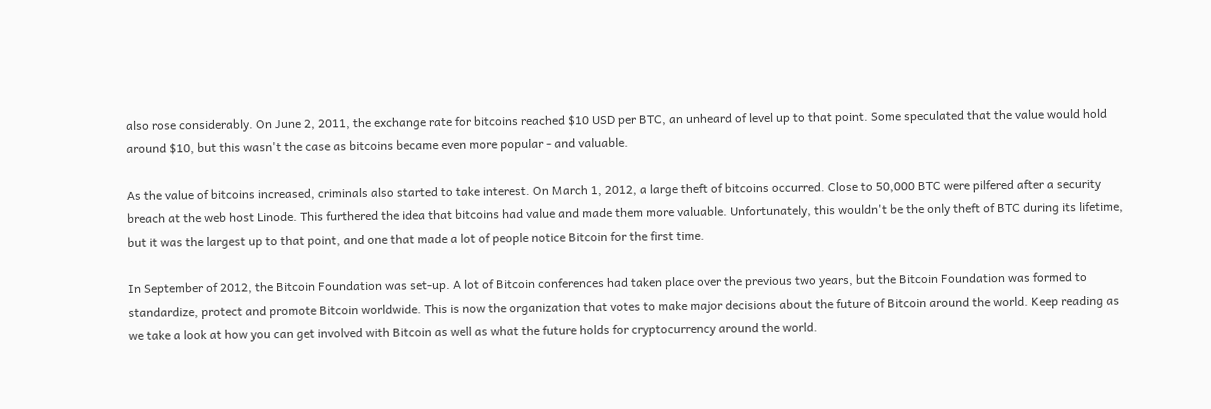also rose considerably. On June 2, 2011, the exchange rate for bitcoins reached $10 USD per BTC, an unheard of level up to that point. Some speculated that the value would hold around $10, but this wasn't the case as bitcoins became even more popular - and valuable.

As the value of bitcoins increased, criminals also started to take interest. On March 1, 2012, a large theft of bitcoins occurred. Close to 50,000 BTC were pilfered after a security breach at the web host Linode. This furthered the idea that bitcoins had value and made them more valuable. Unfortunately, this wouldn't be the only theft of BTC during its lifetime, but it was the largest up to that point, and one that made a lot of people notice Bitcoin for the first time.

In September of 2012, the Bitcoin Foundation was set-up. A lot of Bitcoin conferences had taken place over the previous two years, but the Bitcoin Foundation was formed to standardize, protect and promote Bitcoin worldwide. This is now the organization that votes to make major decisions about the future of Bitcoin around the world. Keep reading as we take a look at how you can get involved with Bitcoin as well as what the future holds for cryptocurrency around the world.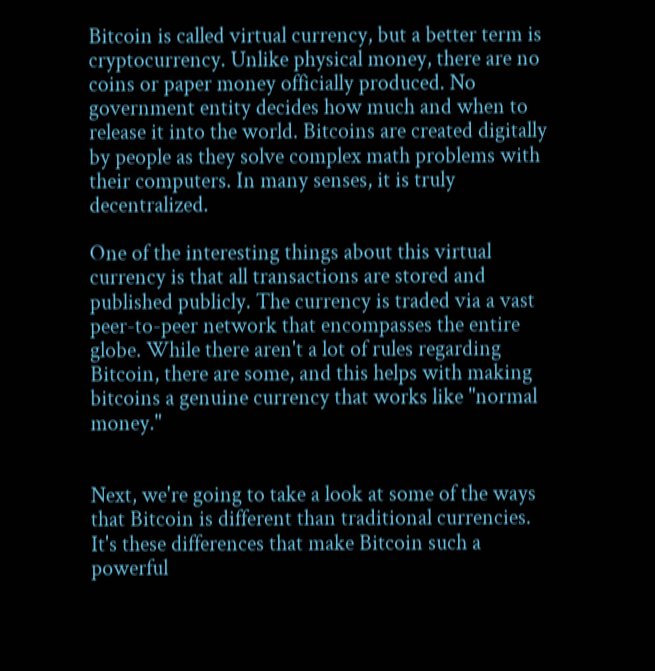Bitcoin is called virtual currency, but a better term is cryptocurrency. Unlike physical money, there are no coins or paper money officially produced. No government entity decides how much and when to release it into the world. Bitcoins are created digitally by people as they solve complex math problems with their computers. In many senses, it is truly decentralized.

One of the interesting things about this virtual currency is that all transactions are stored and published publicly. The currency is traded via a vast peer-to-peer network that encompasses the entire globe. While there aren't a lot of rules regarding Bitcoin, there are some, and this helps with making bitcoins a genuine currency that works like "normal money."


Next, we're going to take a look at some of the ways that Bitcoin is different than traditional currencies. It's these differences that make Bitcoin such a powerful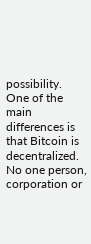possibility. One of the main differences is that Bitcoin is decentralized. No one person, corporation or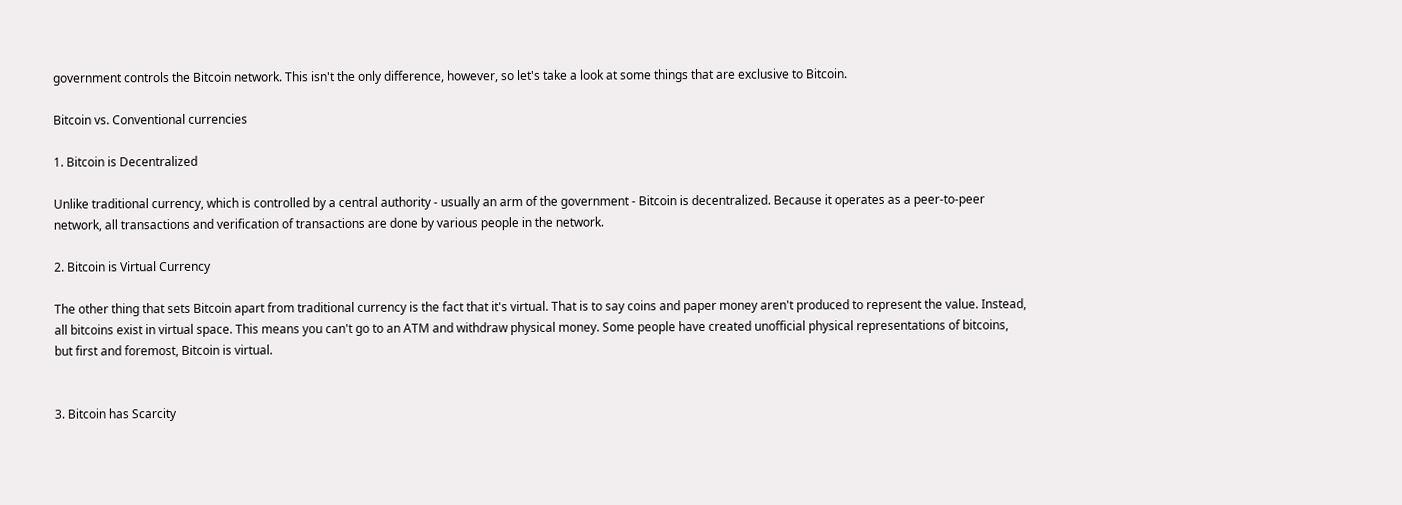government controls the Bitcoin network. This isn't the only difference, however, so let's take a look at some things that are exclusive to Bitcoin.

Bitcoin vs. Conventional currencies

1. Bitcoin is Decentralized

Unlike traditional currency, which is controlled by a central authority - usually an arm of the government - Bitcoin is decentralized. Because it operates as a peer-to-peer network, all transactions and verification of transactions are done by various people in the network.

2. Bitcoin is Virtual Currency

The other thing that sets Bitcoin apart from traditional currency is the fact that it's virtual. That is to say coins and paper money aren't produced to represent the value. Instead, all bitcoins exist in virtual space. This means you can't go to an ATM and withdraw physical money. Some people have created unofficial physical representations of bitcoins, but first and foremost, Bitcoin is virtual.


3. Bitcoin has Scarcity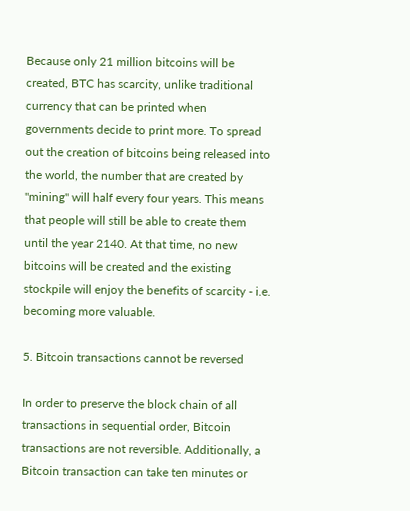Because only 21 million bitcoins will be created, BTC has scarcity, unlike traditional currency that can be printed when governments decide to print more. To spread out the creation of bitcoins being released into the world, the number that are created by "mining" will half every four years. This means that people will still be able to create them until the year 2140. At that time, no new bitcoins will be created and the existing stockpile will enjoy the benefits of scarcity - i.e. becoming more valuable.

5. Bitcoin transactions cannot be reversed

In order to preserve the block chain of all transactions in sequential order, Bitcoin transactions are not reversible. Additionally, a Bitcoin transaction can take ten minutes or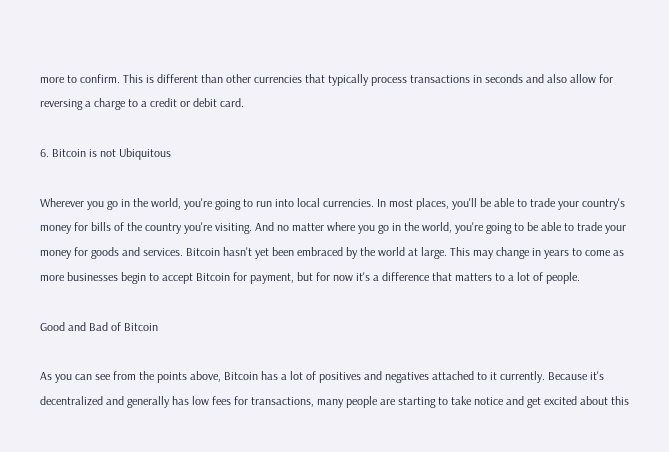more to confirm. This is different than other currencies that typically process transactions in seconds and also allow for reversing a charge to a credit or debit card.

6. Bitcoin is not Ubiquitous

Wherever you go in the world, you're going to run into local currencies. In most places, you'll be able to trade your country's money for bills of the country you're visiting. And no matter where you go in the world, you're going to be able to trade your money for goods and services. Bitcoin hasn't yet been embraced by the world at large. This may change in years to come as more businesses begin to accept Bitcoin for payment, but for now it's a difference that matters to a lot of people.

Good and Bad of Bitcoin

As you can see from the points above, Bitcoin has a lot of positives and negatives attached to it currently. Because it's decentralized and generally has low fees for transactions, many people are starting to take notice and get excited about this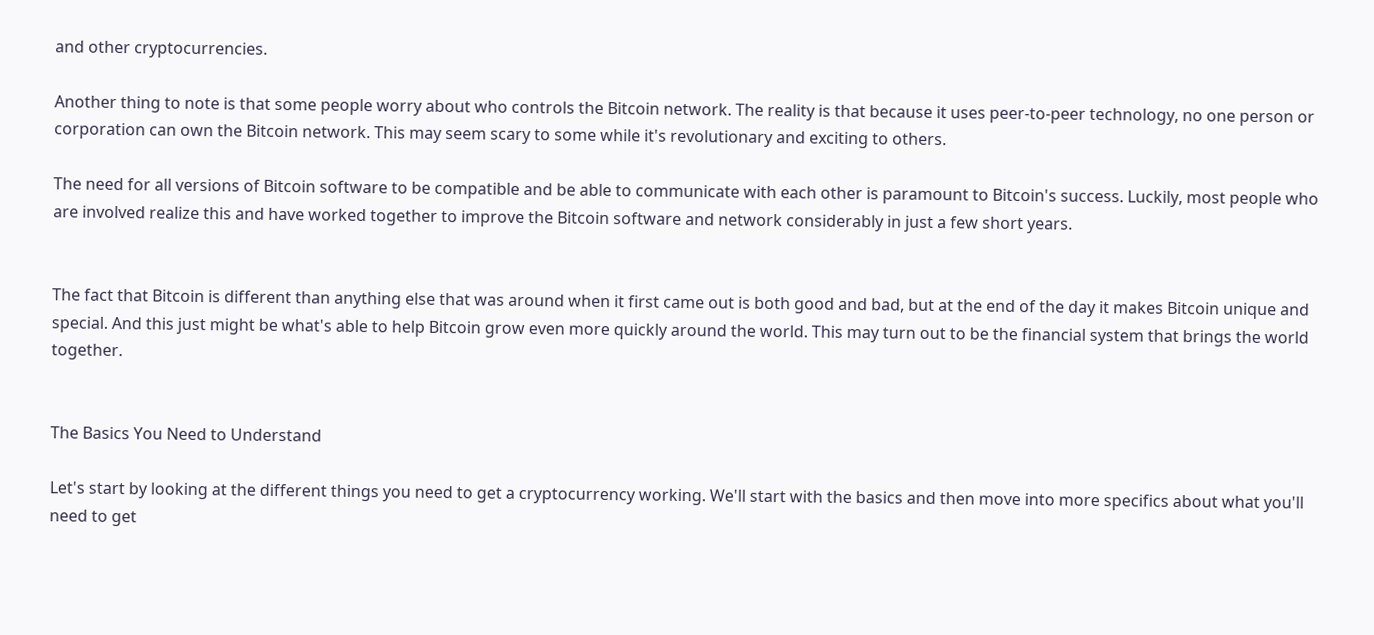and other cryptocurrencies.

Another thing to note is that some people worry about who controls the Bitcoin network. The reality is that because it uses peer-to-peer technology, no one person or corporation can own the Bitcoin network. This may seem scary to some while it's revolutionary and exciting to others.

The need for all versions of Bitcoin software to be compatible and be able to communicate with each other is paramount to Bitcoin's success. Luckily, most people who are involved realize this and have worked together to improve the Bitcoin software and network considerably in just a few short years.


The fact that Bitcoin is different than anything else that was around when it first came out is both good and bad, but at the end of the day it makes Bitcoin unique and special. And this just might be what's able to help Bitcoin grow even more quickly around the world. This may turn out to be the financial system that brings the world together.


The Basics You Need to Understand

Let's start by looking at the different things you need to get a cryptocurrency working. We'll start with the basics and then move into more specifics about what you'll need to get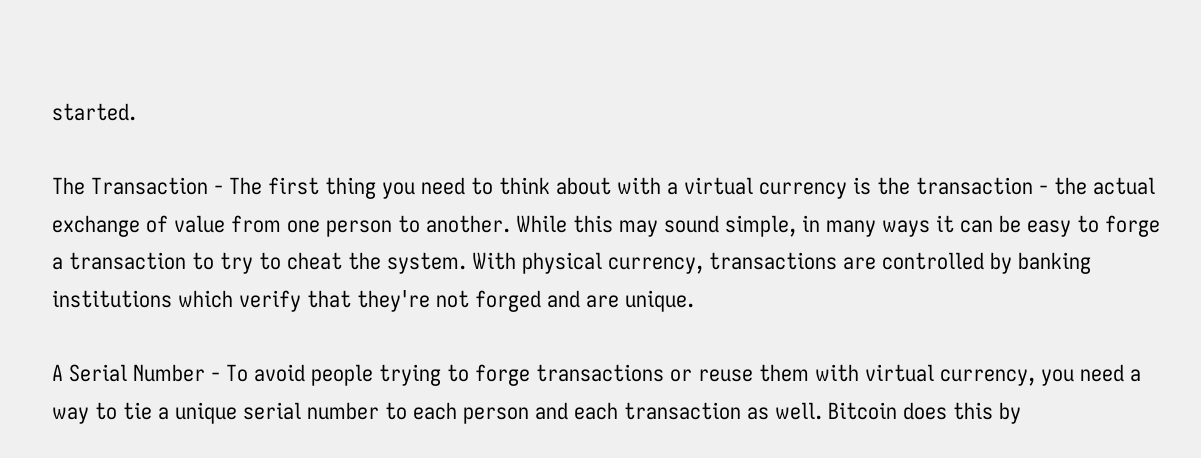started.

The Transaction - The first thing you need to think about with a virtual currency is the transaction - the actual exchange of value from one person to another. While this may sound simple, in many ways it can be easy to forge a transaction to try to cheat the system. With physical currency, transactions are controlled by banking institutions which verify that they're not forged and are unique.

A Serial Number - To avoid people trying to forge transactions or reuse them with virtual currency, you need a way to tie a unique serial number to each person and each transaction as well. Bitcoin does this by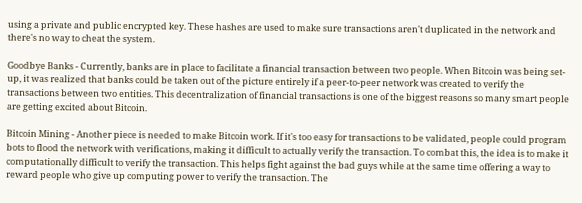using a private and public encrypted key. These hashes are used to make sure transactions aren't duplicated in the network and there's no way to cheat the system.

Goodbye Banks - Currently, banks are in place to facilitate a financial transaction between two people. When Bitcoin was being set-up, it was realized that banks could be taken out of the picture entirely if a peer-to-peer network was created to verify the transactions between two entities. This decentralization of financial transactions is one of the biggest reasons so many smart people are getting excited about Bitcoin.

Bitcoin Mining - Another piece is needed to make Bitcoin work. If it's too easy for transactions to be validated, people could program bots to flood the network with verifications, making it difficult to actually verify the transaction. To combat this, the idea is to make it computationally difficult to verify the transaction. This helps fight against the bad guys while at the same time offering a way to reward people who give up computing power to verify the transaction. The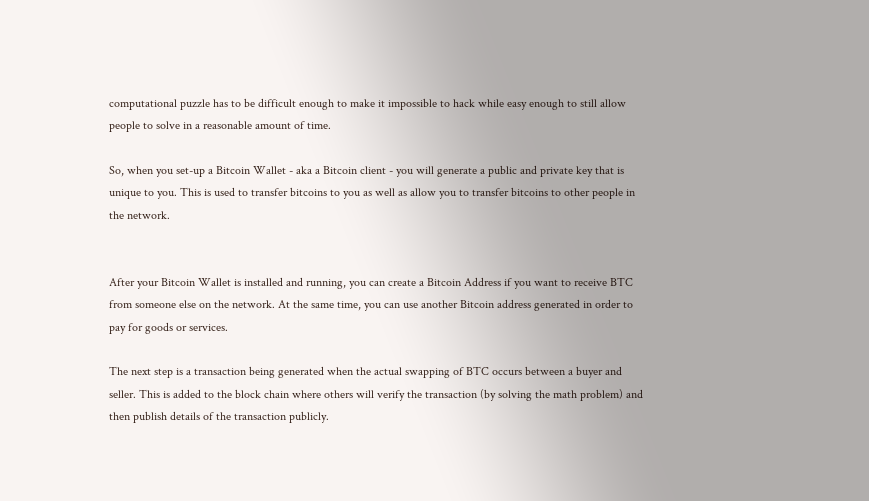computational puzzle has to be difficult enough to make it impossible to hack while easy enough to still allow people to solve in a reasonable amount of time.

So, when you set-up a Bitcoin Wallet - aka a Bitcoin client - you will generate a public and private key that is unique to you. This is used to transfer bitcoins to you as well as allow you to transfer bitcoins to other people in the network.


After your Bitcoin Wallet is installed and running, you can create a Bitcoin Address if you want to receive BTC from someone else on the network. At the same time, you can use another Bitcoin address generated in order to pay for goods or services.

The next step is a transaction being generated when the actual swapping of BTC occurs between a buyer and seller. This is added to the block chain where others will verify the transaction (by solving the math problem) and then publish details of the transaction publicly.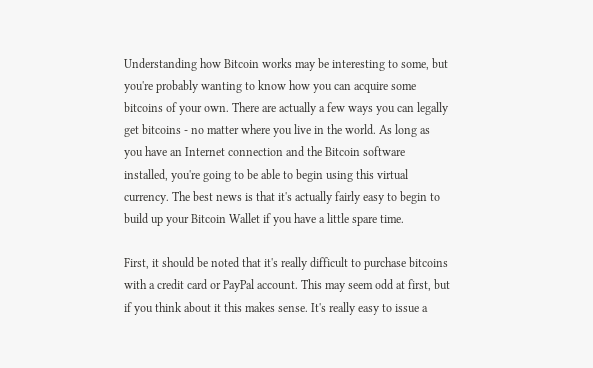Understanding how Bitcoin works may be interesting to some, but you're probably wanting to know how you can acquire some bitcoins of your own. There are actually a few ways you can legally get bitcoins - no matter where you live in the world. As long as you have an Internet connection and the Bitcoin software installed, you're going to be able to begin using this virtual currency. The best news is that it's actually fairly easy to begin to build up your Bitcoin Wallet if you have a little spare time.

First, it should be noted that it's really difficult to purchase bitcoins with a credit card or PayPal account. This may seem odd at first, but if you think about it this makes sense. It's really easy to issue a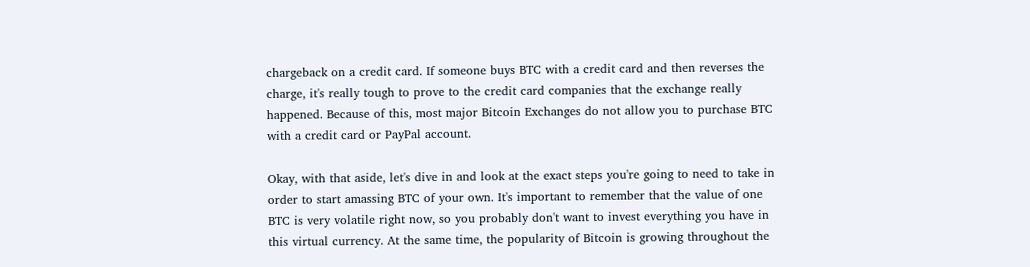chargeback on a credit card. If someone buys BTC with a credit card and then reverses the charge, it's really tough to prove to the credit card companies that the exchange really happened. Because of this, most major Bitcoin Exchanges do not allow you to purchase BTC with a credit card or PayPal account.

Okay, with that aside, let's dive in and look at the exact steps you're going to need to take in order to start amassing BTC of your own. It's important to remember that the value of one BTC is very volatile right now, so you probably don't want to invest everything you have in this virtual currency. At the same time, the popularity of Bitcoin is growing throughout the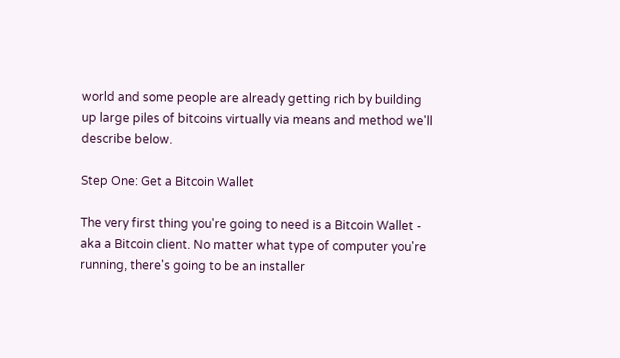world and some people are already getting rich by building up large piles of bitcoins virtually via means and method we'll describe below.

Step One: Get a Bitcoin Wallet

The very first thing you're going to need is a Bitcoin Wallet - aka a Bitcoin client. No matter what type of computer you're running, there's going to be an installer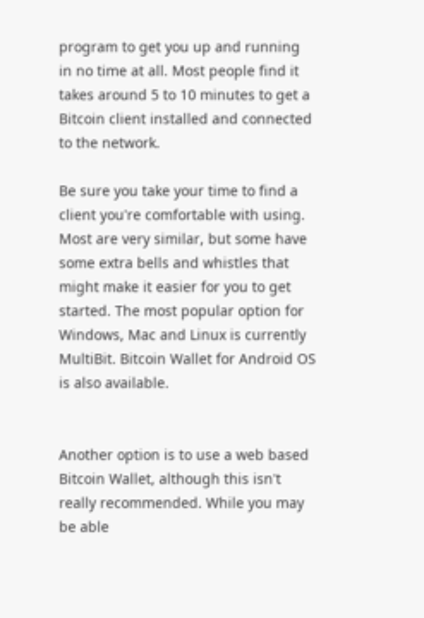program to get you up and running in no time at all. Most people find it takes around 5 to 10 minutes to get a Bitcoin client installed and connected to the network.

Be sure you take your time to find a client you're comfortable with using. Most are very similar, but some have some extra bells and whistles that might make it easier for you to get started. The most popular option for Windows, Mac and Linux is currently MultiBit. Bitcoin Wallet for Android OS is also available.


Another option is to use a web based Bitcoin Wallet, although this isn't really recommended. While you may be able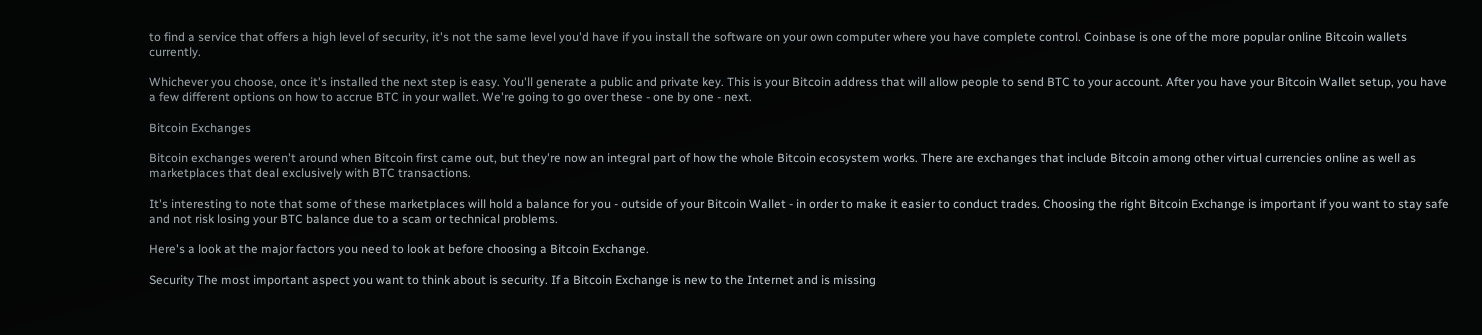to find a service that offers a high level of security, it's not the same level you'd have if you install the software on your own computer where you have complete control. Coinbase is one of the more popular online Bitcoin wallets currently.

Whichever you choose, once it's installed the next step is easy. You'll generate a public and private key. This is your Bitcoin address that will allow people to send BTC to your account. After you have your Bitcoin Wallet setup, you have a few different options on how to accrue BTC in your wallet. We're going to go over these - one by one - next.

Bitcoin Exchanges

Bitcoin exchanges weren't around when Bitcoin first came out, but they're now an integral part of how the whole Bitcoin ecosystem works. There are exchanges that include Bitcoin among other virtual currencies online as well as marketplaces that deal exclusively with BTC transactions.

It's interesting to note that some of these marketplaces will hold a balance for you - outside of your Bitcoin Wallet - in order to make it easier to conduct trades. Choosing the right Bitcoin Exchange is important if you want to stay safe and not risk losing your BTC balance due to a scam or technical problems.

Here's a look at the major factors you need to look at before choosing a Bitcoin Exchange.

Security The most important aspect you want to think about is security. If a Bitcoin Exchange is new to the Internet and is missing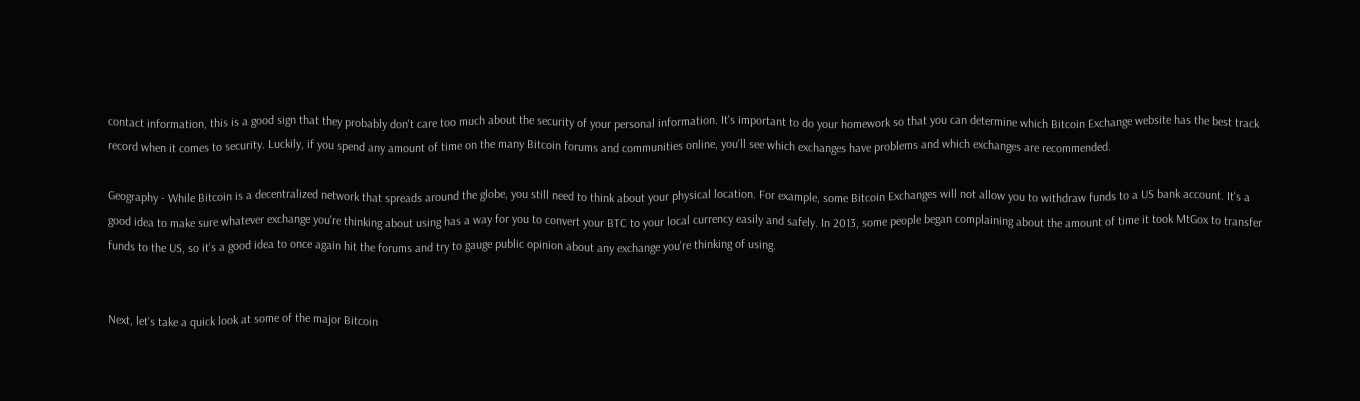contact information, this is a good sign that they probably don't care too much about the security of your personal information. It's important to do your homework so that you can determine which Bitcoin Exchange website has the best track record when it comes to security. Luckily, if you spend any amount of time on the many Bitcoin forums and communities online, you'll see which exchanges have problems and which exchanges are recommended.

Geography - While Bitcoin is a decentralized network that spreads around the globe, you still need to think about your physical location. For example, some Bitcoin Exchanges will not allow you to withdraw funds to a US bank account. It's a good idea to make sure whatever exchange you're thinking about using has a way for you to convert your BTC to your local currency easily and safely. In 2013, some people began complaining about the amount of time it took MtGox to transfer funds to the US, so it's a good idea to once again hit the forums and try to gauge public opinion about any exchange you're thinking of using.


Next, let's take a quick look at some of the major Bitcoin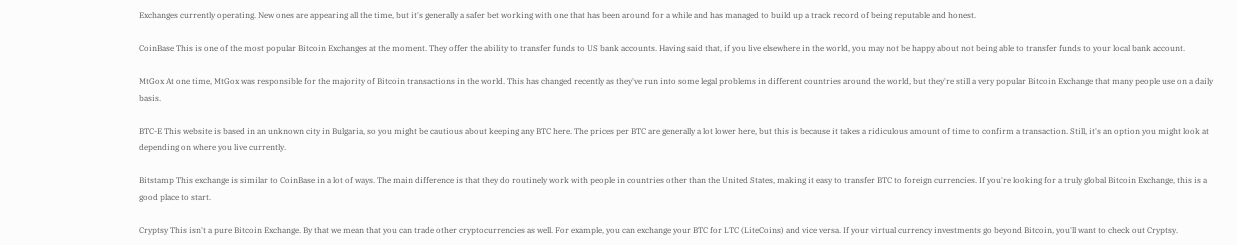Exchanges currently operating. New ones are appearing all the time, but it's generally a safer bet working with one that has been around for a while and has managed to build up a track record of being reputable and honest.

CoinBase This is one of the most popular Bitcoin Exchanges at the moment. They offer the ability to transfer funds to US bank accounts. Having said that, if you live elsewhere in the world, you may not be happy about not being able to transfer funds to your local bank account.

MtGox At one time, MtGox was responsible for the majority of Bitcoin transactions in the world. This has changed recently as they've run into some legal problems in different countries around the world, but they're still a very popular Bitcoin Exchange that many people use on a daily basis.

BTC-E This website is based in an unknown city in Bulgaria, so you might be cautious about keeping any BTC here. The prices per BTC are generally a lot lower here, but this is because it takes a ridiculous amount of time to confirm a transaction. Still, it's an option you might look at depending on where you live currently.

Bitstamp This exchange is similar to CoinBase in a lot of ways. The main difference is that they do routinely work with people in countries other than the United States, making it easy to transfer BTC to foreign currencies. If you're looking for a truly global Bitcoin Exchange, this is a good place to start.

Cryptsy This isn't a pure Bitcoin Exchange. By that we mean that you can trade other cryptocurrencies as well. For example, you can exchange your BTC for LTC (LiteCoins) and vice versa. If your virtual currency investments go beyond Bitcoin, you'll want to check out Cryptsy.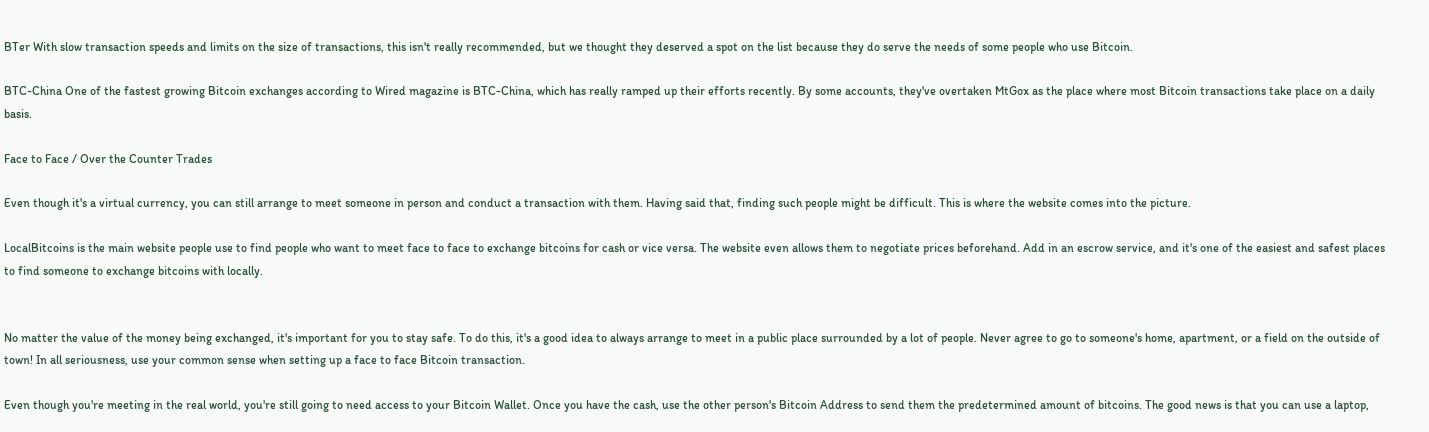BTer With slow transaction speeds and limits on the size of transactions, this isn't really recommended, but we thought they deserved a spot on the list because they do serve the needs of some people who use Bitcoin.

BTC-China One of the fastest growing Bitcoin exchanges according to Wired magazine is BTC-China, which has really ramped up their efforts recently. By some accounts, they've overtaken MtGox as the place where most Bitcoin transactions take place on a daily basis.

Face to Face / Over the Counter Trades

Even though it's a virtual currency, you can still arrange to meet someone in person and conduct a transaction with them. Having said that, finding such people might be difficult. This is where the website comes into the picture.

LocalBitcoins is the main website people use to find people who want to meet face to face to exchange bitcoins for cash or vice versa. The website even allows them to negotiate prices beforehand. Add in an escrow service, and it's one of the easiest and safest places to find someone to exchange bitcoins with locally.


No matter the value of the money being exchanged, it's important for you to stay safe. To do this, it's a good idea to always arrange to meet in a public place surrounded by a lot of people. Never agree to go to someone's home, apartment, or a field on the outside of town! In all seriousness, use your common sense when setting up a face to face Bitcoin transaction.

Even though you're meeting in the real world, you're still going to need access to your Bitcoin Wallet. Once you have the cash, use the other person's Bitcoin Address to send them the predetermined amount of bitcoins. The good news is that you can use a laptop,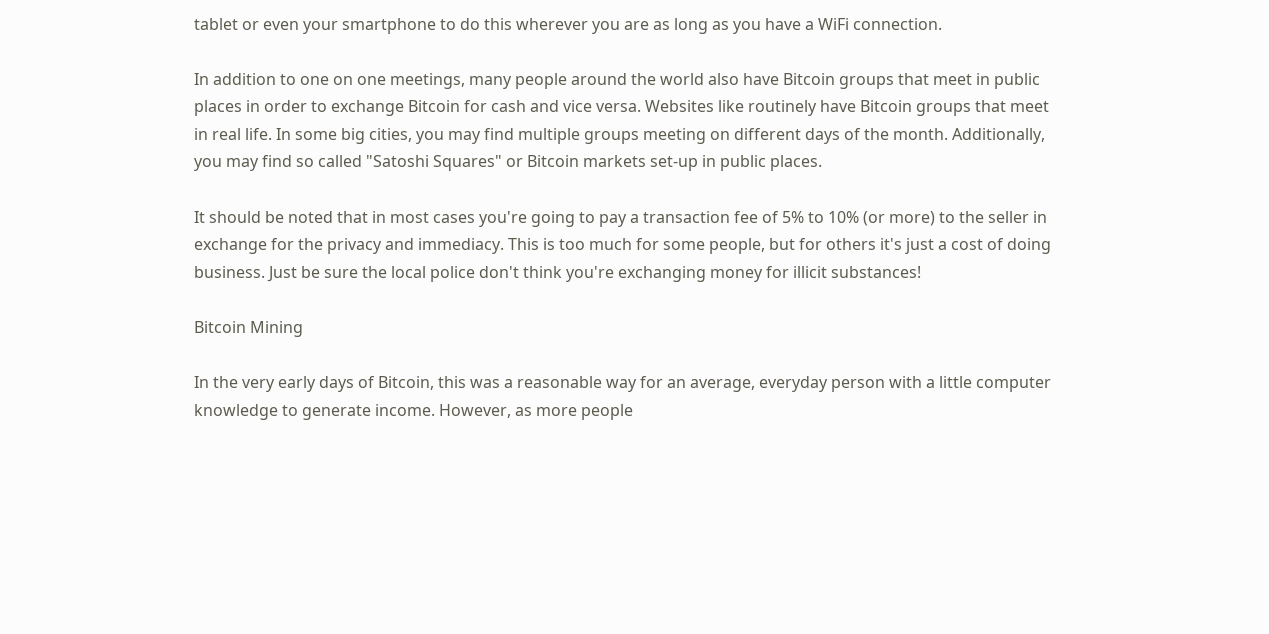tablet or even your smartphone to do this wherever you are as long as you have a WiFi connection.

In addition to one on one meetings, many people around the world also have Bitcoin groups that meet in public places in order to exchange Bitcoin for cash and vice versa. Websites like routinely have Bitcoin groups that meet in real life. In some big cities, you may find multiple groups meeting on different days of the month. Additionally, you may find so called "Satoshi Squares" or Bitcoin markets set-up in public places.

It should be noted that in most cases you're going to pay a transaction fee of 5% to 10% (or more) to the seller in exchange for the privacy and immediacy. This is too much for some people, but for others it's just a cost of doing business. Just be sure the local police don't think you're exchanging money for illicit substances!

Bitcoin Mining

In the very early days of Bitcoin, this was a reasonable way for an average, everyday person with a little computer knowledge to generate income. However, as more people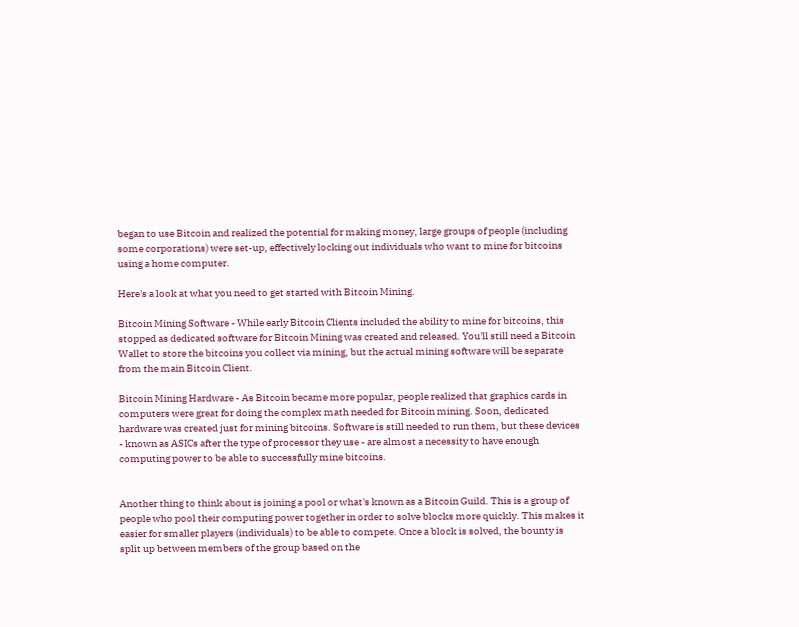began to use Bitcoin and realized the potential for making money, large groups of people (including some corporations) were set-up, effectively locking out individuals who want to mine for bitcoins using a home computer.

Here's a look at what you need to get started with Bitcoin Mining.

Bitcoin Mining Software - While early Bitcoin Clients included the ability to mine for bitcoins, this stopped as dedicated software for Bitcoin Mining was created and released. You'll still need a Bitcoin Wallet to store the bitcoins you collect via mining, but the actual mining software will be separate from the main Bitcoin Client.

Bitcoin Mining Hardware - As Bitcoin became more popular, people realized that graphics cards in computers were great for doing the complex math needed for Bitcoin mining. Soon, dedicated hardware was created just for mining bitcoins. Software is still needed to run them, but these devices - known as ASICs after the type of processor they use - are almost a necessity to have enough computing power to be able to successfully mine bitcoins.


Another thing to think about is joining a pool or what's known as a Bitcoin Guild. This is a group of people who pool their computing power together in order to solve blocks more quickly. This makes it easier for smaller players (individuals) to be able to compete. Once a block is solved, the bounty is split up between members of the group based on the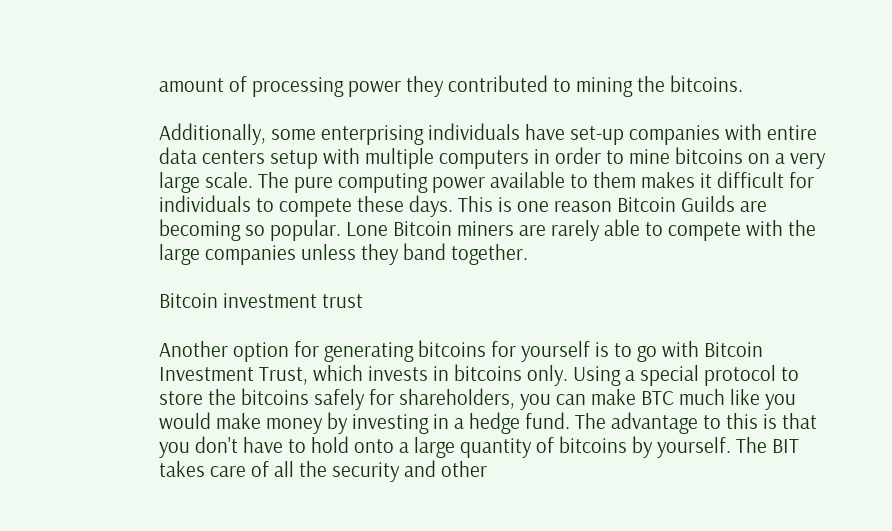amount of processing power they contributed to mining the bitcoins.

Additionally, some enterprising individuals have set-up companies with entire data centers setup with multiple computers in order to mine bitcoins on a very large scale. The pure computing power available to them makes it difficult for individuals to compete these days. This is one reason Bitcoin Guilds are becoming so popular. Lone Bitcoin miners are rarely able to compete with the large companies unless they band together.

Bitcoin investment trust

Another option for generating bitcoins for yourself is to go with Bitcoin Investment Trust, which invests in bitcoins only. Using a special protocol to store the bitcoins safely for shareholders, you can make BTC much like you would make money by investing in a hedge fund. The advantage to this is that you don't have to hold onto a large quantity of bitcoins by yourself. The BIT takes care of all the security and other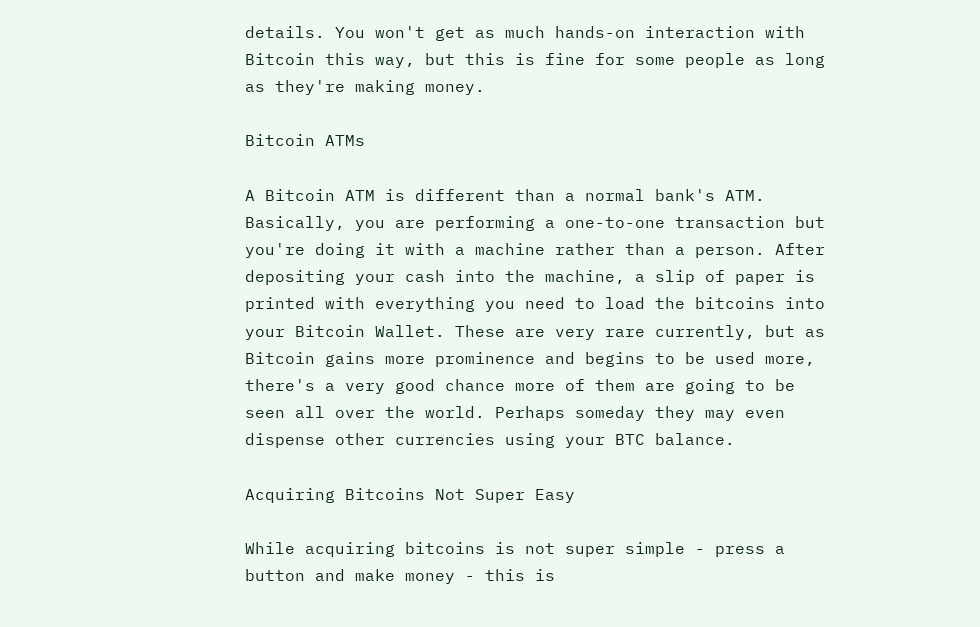details. You won't get as much hands-on interaction with Bitcoin this way, but this is fine for some people as long as they're making money.

Bitcoin ATMs

A Bitcoin ATM is different than a normal bank's ATM. Basically, you are performing a one-to-one transaction but you're doing it with a machine rather than a person. After depositing your cash into the machine, a slip of paper is printed with everything you need to load the bitcoins into your Bitcoin Wallet. These are very rare currently, but as Bitcoin gains more prominence and begins to be used more, there's a very good chance more of them are going to be seen all over the world. Perhaps someday they may even dispense other currencies using your BTC balance.

Acquiring Bitcoins Not Super Easy

While acquiring bitcoins is not super simple - press a button and make money - this is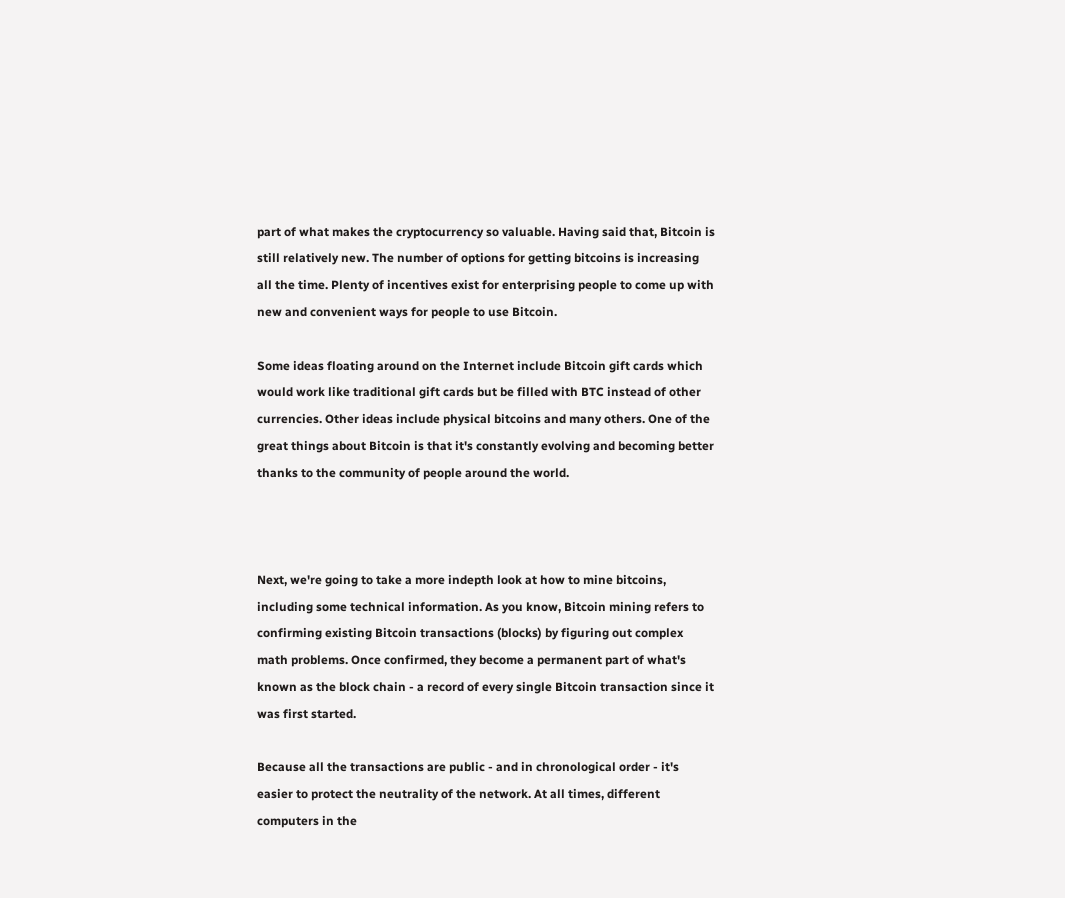part of what makes the cryptocurrency so valuable. Having said that, Bitcoin is still relatively new. The number of options for getting bitcoins is increasing all the time. Plenty of incentives exist for enterprising people to come up with new and convenient ways for people to use Bitcoin.

Some ideas floating around on the Internet include Bitcoin gift cards which would work like traditional gift cards but be filled with BTC instead of other currencies. Other ideas include physical bitcoins and many others. One of the great things about Bitcoin is that it's constantly evolving and becoming better thanks to the community of people around the world.



Next, we're going to take a more indepth look at how to mine bitcoins, including some technical information. As you know, Bitcoin mining refers to confirming existing Bitcoin transactions (blocks) by figuring out complex math problems. Once confirmed, they become a permanent part of what's known as the block chain - a record of every single Bitcoin transaction since it was first started.

Because all the transactions are public - and in chronological order - it's easier to protect the neutrality of the network. At all times, different computers in the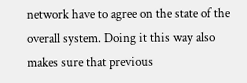network have to agree on the state of the overall system. Doing it this way also makes sure that previous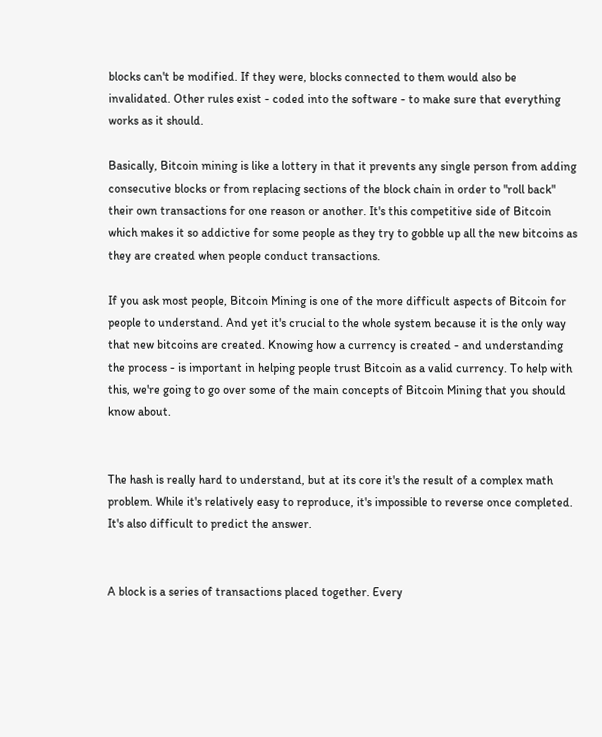blocks can't be modified. If they were, blocks connected to them would also be invalidated. Other rules exist - coded into the software - to make sure that everything works as it should.

Basically, Bitcoin mining is like a lottery in that it prevents any single person from adding consecutive blocks or from replacing sections of the block chain in order to "roll back" their own transactions for one reason or another. It's this competitive side of Bitcoin which makes it so addictive for some people as they try to gobble up all the new bitcoins as they are created when people conduct transactions.

If you ask most people, Bitcoin Mining is one of the more difficult aspects of Bitcoin for people to understand. And yet it's crucial to the whole system because it is the only way that new bitcoins are created. Knowing how a currency is created - and understanding the process - is important in helping people trust Bitcoin as a valid currency. To help with this, we're going to go over some of the main concepts of Bitcoin Mining that you should know about.


The hash is really hard to understand, but at its core it's the result of a complex math problem. While it's relatively easy to reproduce, it's impossible to reverse once completed. It's also difficult to predict the answer.


A block is a series of transactions placed together. Every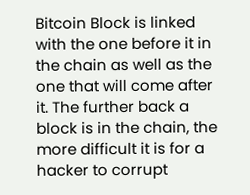Bitcoin Block is linked with the one before it in the chain as well as the one that will come after it. The further back a block is in the chain, the more difficult it is for a hacker to corrupt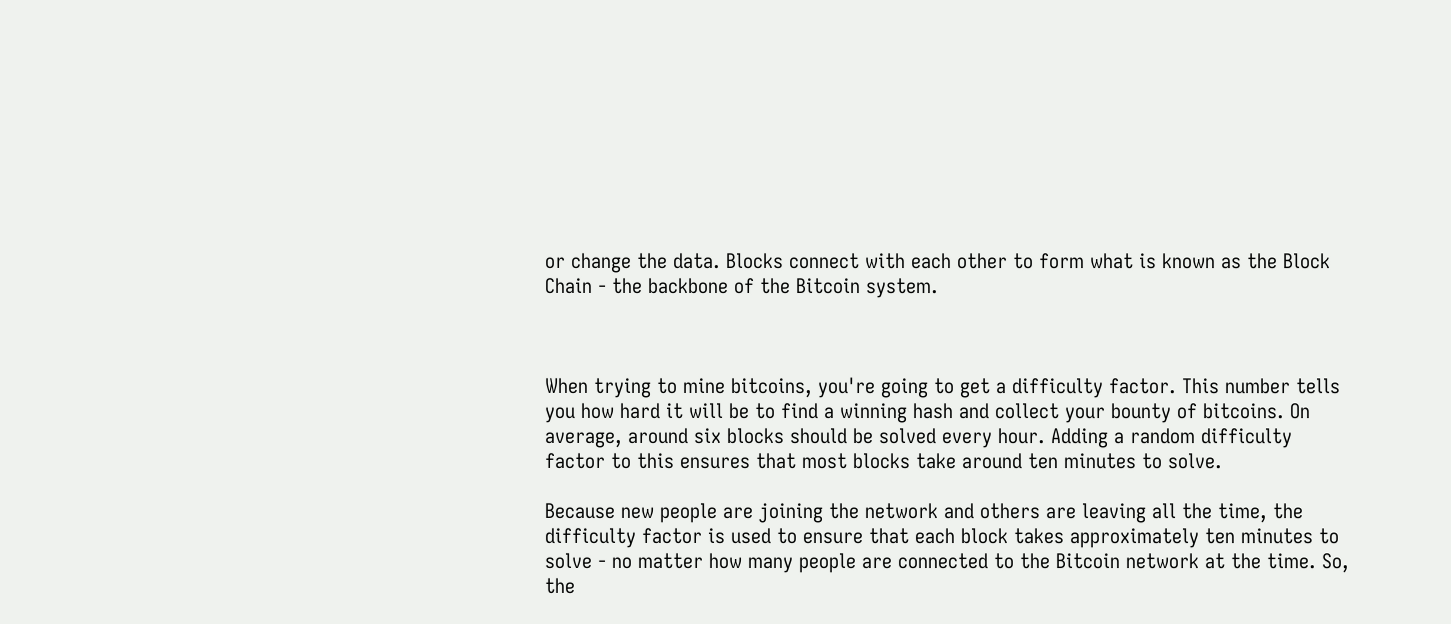or change the data. Blocks connect with each other to form what is known as the Block Chain - the backbone of the Bitcoin system.



When trying to mine bitcoins, you're going to get a difficulty factor. This number tells you how hard it will be to find a winning hash and collect your bounty of bitcoins. On average, around six blocks should be solved every hour. Adding a random difficulty factor to this ensures that most blocks take around ten minutes to solve.

Because new people are joining the network and others are leaving all the time, the difficulty factor is used to ensure that each block takes approximately ten minutes to solve - no matter how many people are connected to the Bitcoin network at the time. So, the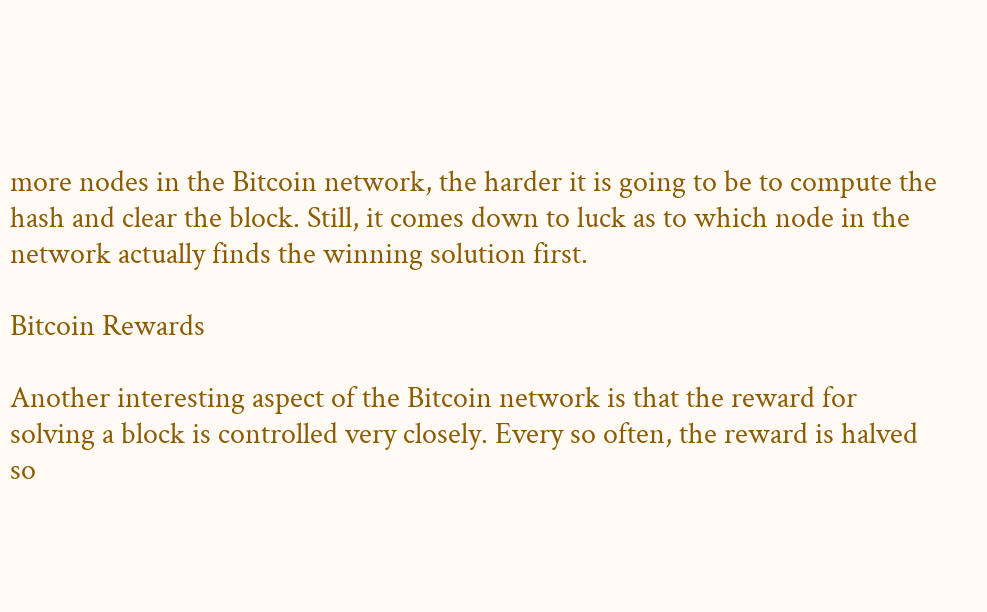more nodes in the Bitcoin network, the harder it is going to be to compute the hash and clear the block. Still, it comes down to luck as to which node in the network actually finds the winning solution first.

Bitcoin Rewards

Another interesting aspect of the Bitcoin network is that the reward for solving a block is controlled very closely. Every so often, the reward is halved so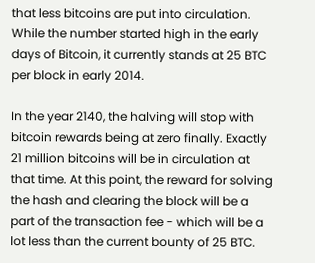that less bitcoins are put into circulation. While the number started high in the early days of Bitcoin, it currently stands at 25 BTC per block in early 2014.

In the year 2140, the halving will stop with bitcoin rewards being at zero finally. Exactly 21 million bitcoins will be in circulation at that time. At this point, the reward for solving the hash and clearing the block will be a part of the transaction fee - which will be a lot less than the current bounty of 25 BTC.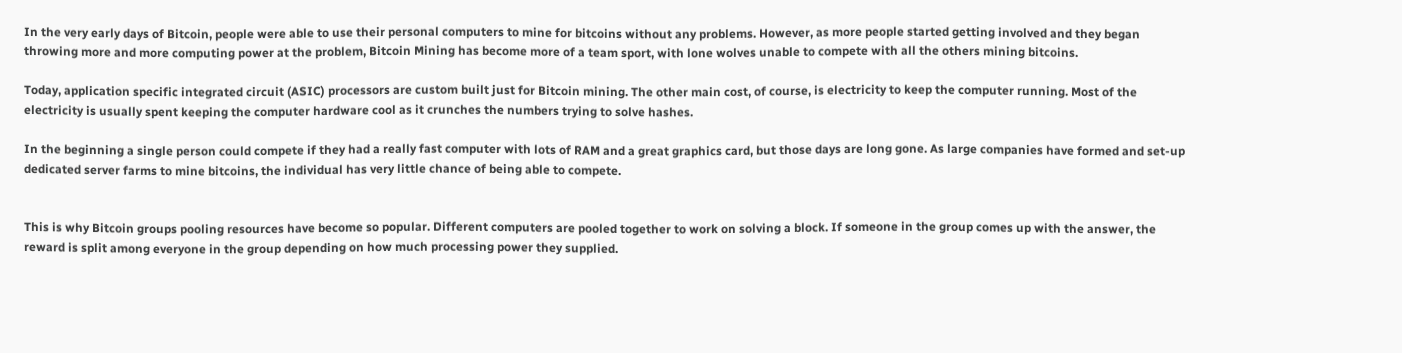In the very early days of Bitcoin, people were able to use their personal computers to mine for bitcoins without any problems. However, as more people started getting involved and they began throwing more and more computing power at the problem, Bitcoin Mining has become more of a team sport, with lone wolves unable to compete with all the others mining bitcoins.

Today, application specific integrated circuit (ASIC) processors are custom built just for Bitcoin mining. The other main cost, of course, is electricity to keep the computer running. Most of the electricity is usually spent keeping the computer hardware cool as it crunches the numbers trying to solve hashes.

In the beginning a single person could compete if they had a really fast computer with lots of RAM and a great graphics card, but those days are long gone. As large companies have formed and set-up dedicated server farms to mine bitcoins, the individual has very little chance of being able to compete.


This is why Bitcoin groups pooling resources have become so popular. Different computers are pooled together to work on solving a block. If someone in the group comes up with the answer, the reward is split among everyone in the group depending on how much processing power they supplied.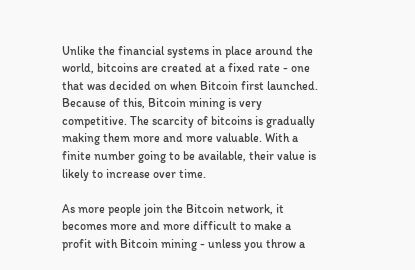Unlike the financial systems in place around the world, bitcoins are created at a fixed rate - one that was decided on when Bitcoin first launched. Because of this, Bitcoin mining is very competitive. The scarcity of bitcoins is gradually making them more and more valuable. With a finite number going to be available, their value is likely to increase over time.

As more people join the Bitcoin network, it becomes more and more difficult to make a profit with Bitcoin mining - unless you throw a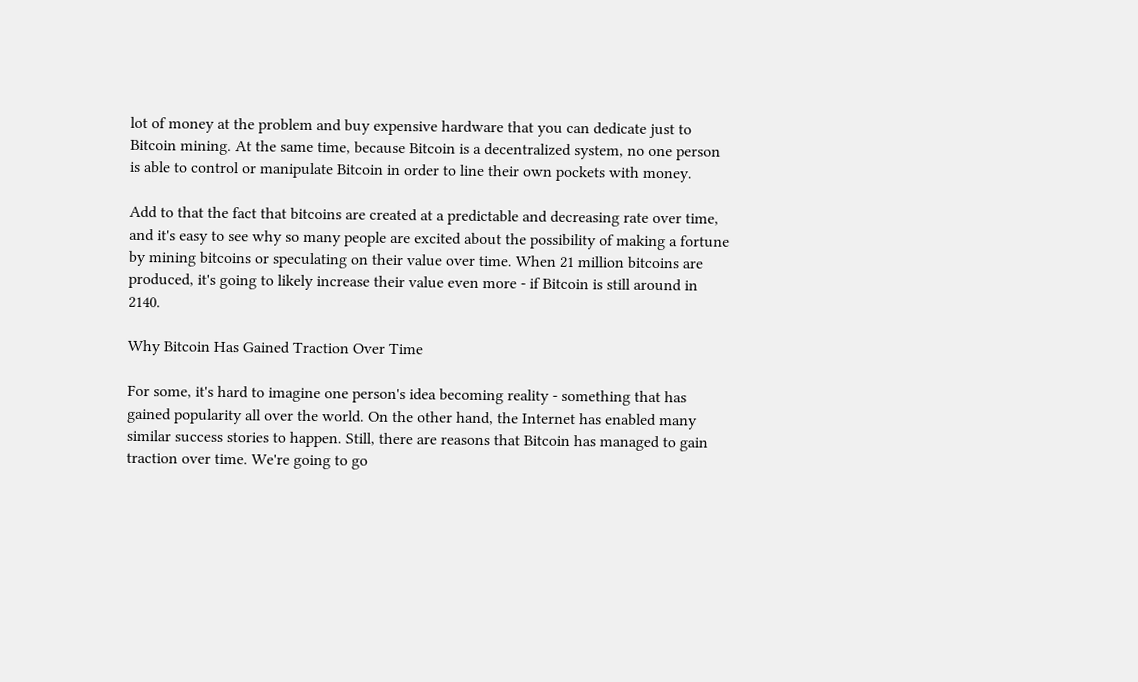lot of money at the problem and buy expensive hardware that you can dedicate just to Bitcoin mining. At the same time, because Bitcoin is a decentralized system, no one person is able to control or manipulate Bitcoin in order to line their own pockets with money.

Add to that the fact that bitcoins are created at a predictable and decreasing rate over time, and it's easy to see why so many people are excited about the possibility of making a fortune by mining bitcoins or speculating on their value over time. When 21 million bitcoins are produced, it's going to likely increase their value even more - if Bitcoin is still around in 2140.

Why Bitcoin Has Gained Traction Over Time

For some, it's hard to imagine one person's idea becoming reality - something that has gained popularity all over the world. On the other hand, the Internet has enabled many similar success stories to happen. Still, there are reasons that Bitcoin has managed to gain traction over time. We're going to go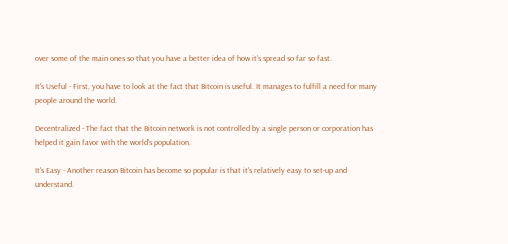over some of the main ones so that you have a better idea of how it's spread so far so fast.

It's Useful - First, you have to look at the fact that Bitcoin is useful. It manages to fulfill a need for many people around the world.

Decentralized - The fact that the Bitcoin network is not controlled by a single person or corporation has helped it gain favor with the world's population.

It's Easy - Another reason Bitcoin has become so popular is that it's relatively easy to set-up and understand.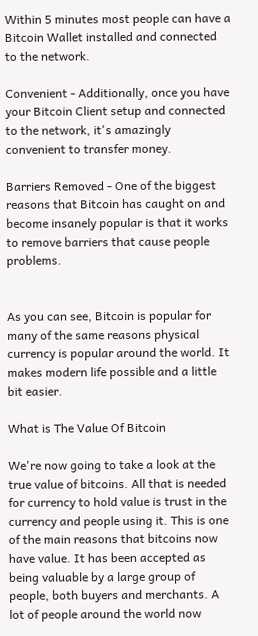Within 5 minutes most people can have a Bitcoin Wallet installed and connected to the network.

Convenient - Additionally, once you have your Bitcoin Client setup and connected to the network, it's amazingly convenient to transfer money.

Barriers Removed - One of the biggest reasons that Bitcoin has caught on and become insanely popular is that it works to remove barriers that cause people problems.


As you can see, Bitcoin is popular for many of the same reasons physical currency is popular around the world. It makes modern life possible and a little bit easier.

What is The Value Of Bitcoin

We're now going to take a look at the true value of bitcoins. All that is needed for currency to hold value is trust in the currency and people using it. This is one of the main reasons that bitcoins now have value. It has been accepted as being valuable by a large group of people, both buyers and merchants. A lot of people around the world now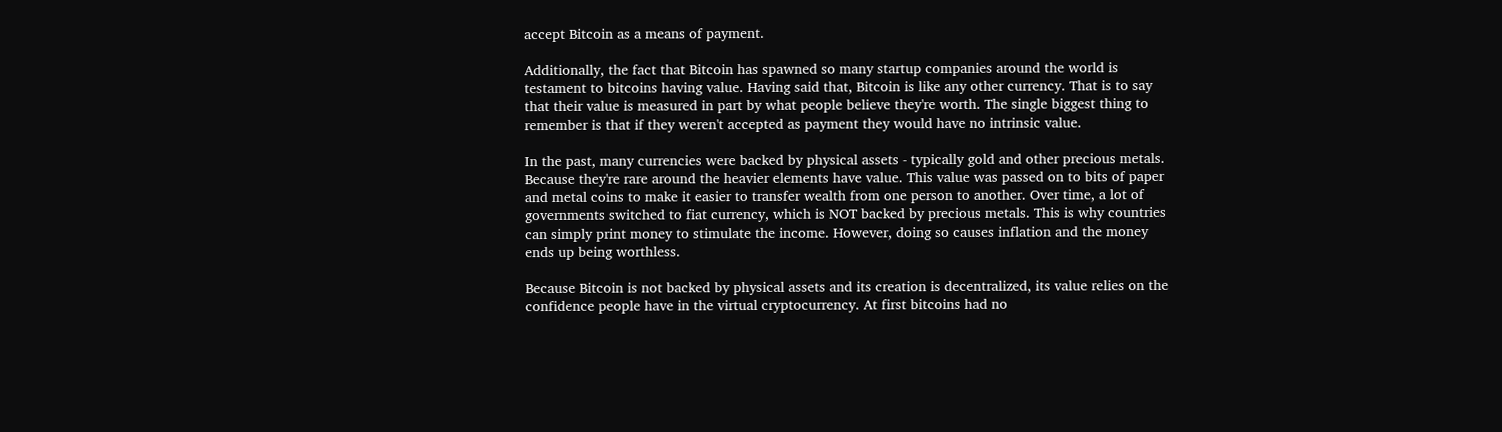accept Bitcoin as a means of payment.

Additionally, the fact that Bitcoin has spawned so many startup companies around the world is testament to bitcoins having value. Having said that, Bitcoin is like any other currency. That is to say that their value is measured in part by what people believe they're worth. The single biggest thing to remember is that if they weren't accepted as payment they would have no intrinsic value.

In the past, many currencies were backed by physical assets - typically gold and other precious metals. Because they're rare around the heavier elements have value. This value was passed on to bits of paper and metal coins to make it easier to transfer wealth from one person to another. Over time, a lot of governments switched to fiat currency, which is NOT backed by precious metals. This is why countries can simply print money to stimulate the income. However, doing so causes inflation and the money ends up being worthless.

Because Bitcoin is not backed by physical assets and its creation is decentralized, its value relies on the confidence people have in the virtual cryptocurrency. At first bitcoins had no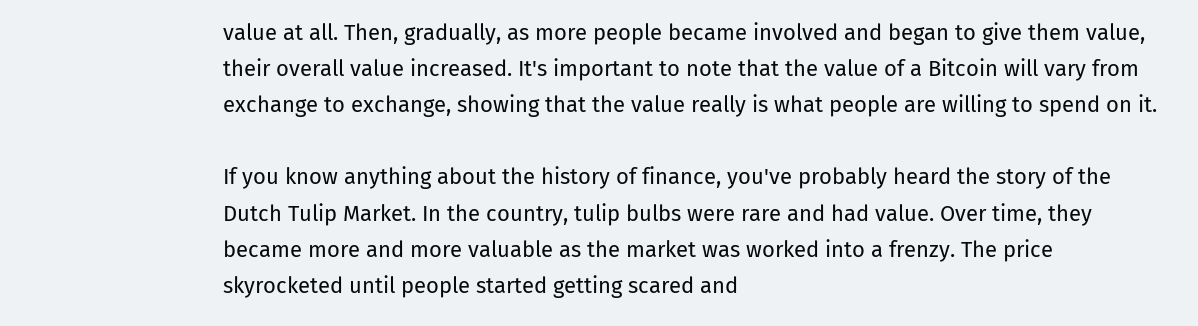value at all. Then, gradually, as more people became involved and began to give them value, their overall value increased. It's important to note that the value of a Bitcoin will vary from exchange to exchange, showing that the value really is what people are willing to spend on it.

If you know anything about the history of finance, you've probably heard the story of the Dutch Tulip Market. In the country, tulip bulbs were rare and had value. Over time, they became more and more valuable as the market was worked into a frenzy. The price skyrocketed until people started getting scared and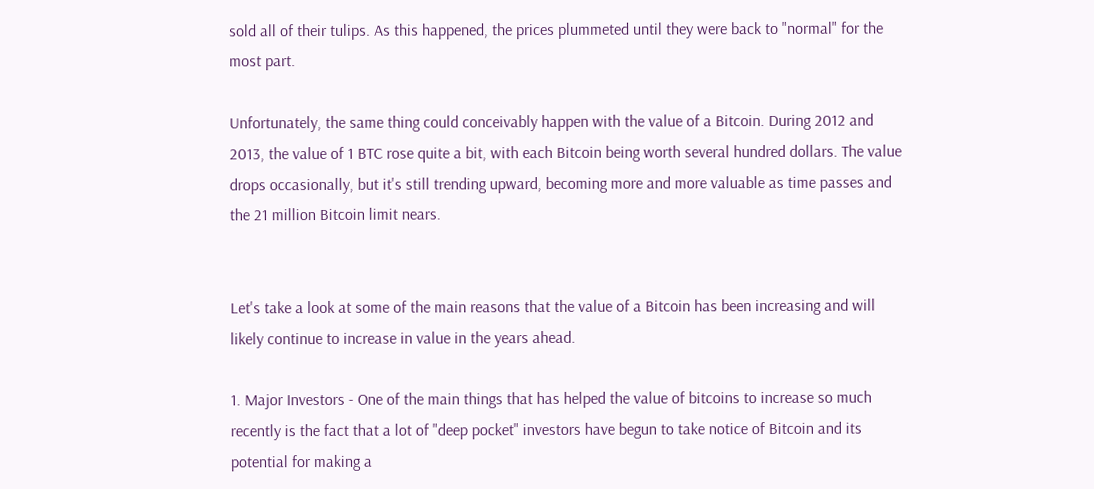sold all of their tulips. As this happened, the prices plummeted until they were back to "normal" for the most part.

Unfortunately, the same thing could conceivably happen with the value of a Bitcoin. During 2012 and 2013, the value of 1 BTC rose quite a bit, with each Bitcoin being worth several hundred dollars. The value drops occasionally, but it's still trending upward, becoming more and more valuable as time passes and the 21 million Bitcoin limit nears.


Let's take a look at some of the main reasons that the value of a Bitcoin has been increasing and will likely continue to increase in value in the years ahead.

1. Major Investors - One of the main things that has helped the value of bitcoins to increase so much recently is the fact that a lot of "deep pocket" investors have begun to take notice of Bitcoin and its potential for making a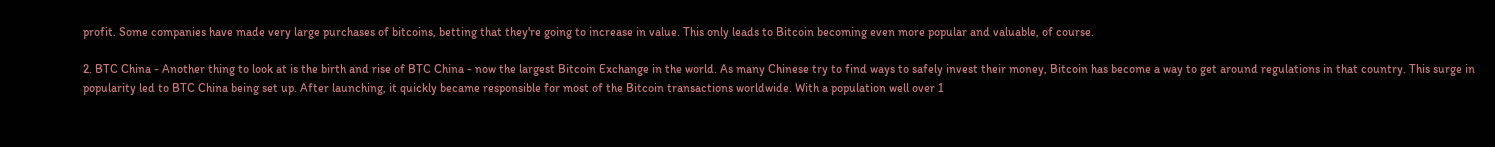profit. Some companies have made very large purchases of bitcoins, betting that they're going to increase in value. This only leads to Bitcoin becoming even more popular and valuable, of course.

2. BTC China - Another thing to look at is the birth and rise of BTC China - now the largest Bitcoin Exchange in the world. As many Chinese try to find ways to safely invest their money, Bitcoin has become a way to get around regulations in that country. This surge in popularity led to BTC China being set up. After launching, it quickly became responsible for most of the Bitcoin transactions worldwide. With a population well over 1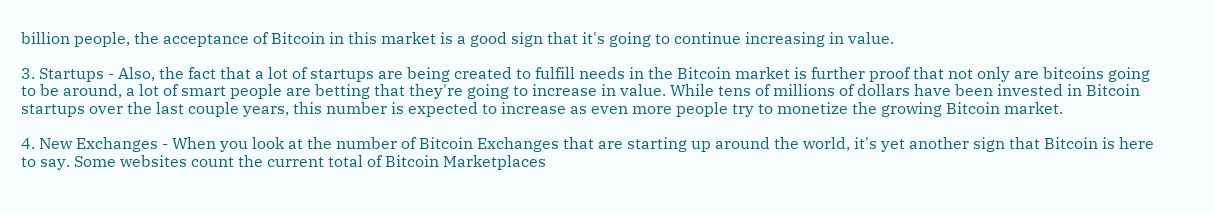billion people, the acceptance of Bitcoin in this market is a good sign that it's going to continue increasing in value.

3. Startups - Also, the fact that a lot of startups are being created to fulfill needs in the Bitcoin market is further proof that not only are bitcoins going to be around, a lot of smart people are betting that they're going to increase in value. While tens of millions of dollars have been invested in Bitcoin startups over the last couple years, this number is expected to increase as even more people try to monetize the growing Bitcoin market.

4. New Exchanges - When you look at the number of Bitcoin Exchanges that are starting up around the world, it's yet another sign that Bitcoin is here to say. Some websites count the current total of Bitcoin Marketplaces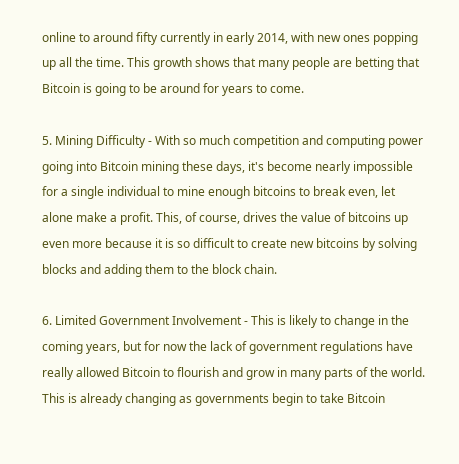online to around fifty currently in early 2014, with new ones popping up all the time. This growth shows that many people are betting that Bitcoin is going to be around for years to come.

5. Mining Difficulty - With so much competition and computing power going into Bitcoin mining these days, it's become nearly impossible for a single individual to mine enough bitcoins to break even, let alone make a profit. This, of course, drives the value of bitcoins up even more because it is so difficult to create new bitcoins by solving blocks and adding them to the block chain.

6. Limited Government Involvement - This is likely to change in the coming years, but for now the lack of government regulations have really allowed Bitcoin to flourish and grow in many parts of the world. This is already changing as governments begin to take Bitcoin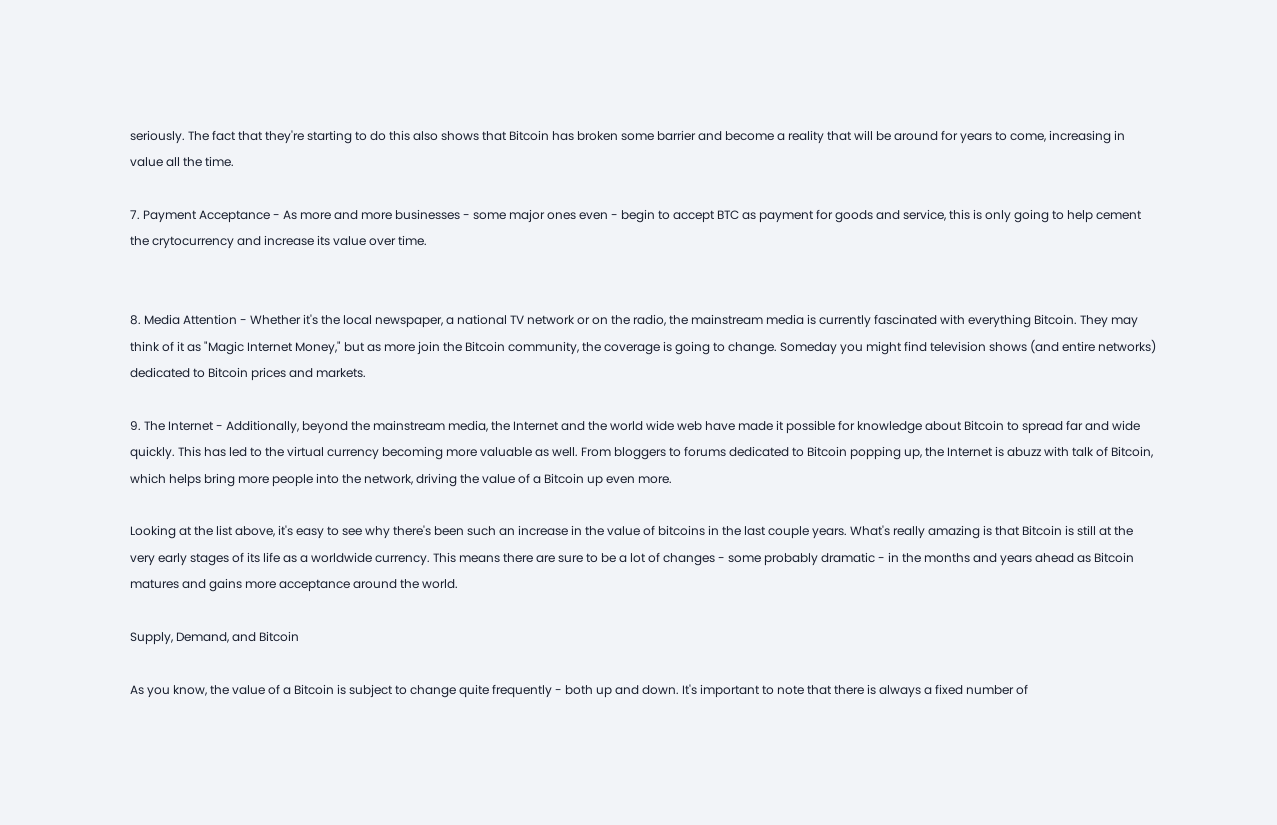seriously. The fact that they're starting to do this also shows that Bitcoin has broken some barrier and become a reality that will be around for years to come, increasing in value all the time.

7. Payment Acceptance - As more and more businesses - some major ones even - begin to accept BTC as payment for goods and service, this is only going to help cement the crytocurrency and increase its value over time.


8. Media Attention - Whether it's the local newspaper, a national TV network or on the radio, the mainstream media is currently fascinated with everything Bitcoin. They may think of it as "Magic Internet Money," but as more join the Bitcoin community, the coverage is going to change. Someday you might find television shows (and entire networks) dedicated to Bitcoin prices and markets.

9. The Internet - Additionally, beyond the mainstream media, the Internet and the world wide web have made it possible for knowledge about Bitcoin to spread far and wide quickly. This has led to the virtual currency becoming more valuable as well. From bloggers to forums dedicated to Bitcoin popping up, the Internet is abuzz with talk of Bitcoin, which helps bring more people into the network, driving the value of a Bitcoin up even more.

Looking at the list above, it's easy to see why there's been such an increase in the value of bitcoins in the last couple years. What's really amazing is that Bitcoin is still at the very early stages of its life as a worldwide currency. This means there are sure to be a lot of changes - some probably dramatic - in the months and years ahead as Bitcoin matures and gains more acceptance around the world.

Supply, Demand, and Bitcoin

As you know, the value of a Bitcoin is subject to change quite frequently - both up and down. It's important to note that there is always a fixed number of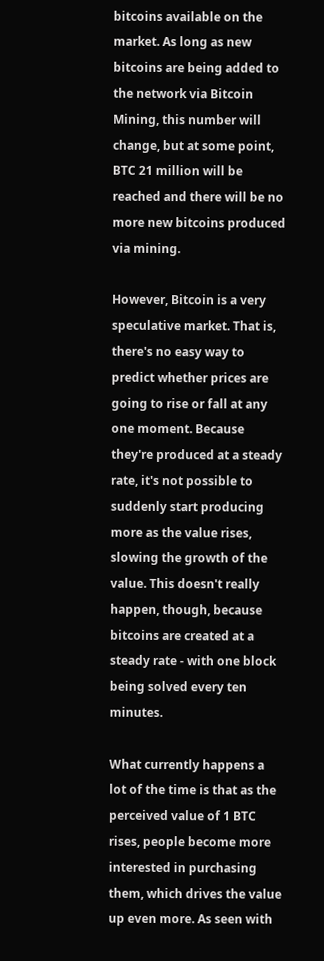bitcoins available on the market. As long as new bitcoins are being added to the network via Bitcoin Mining, this number will change, but at some point, BTC 21 million will be reached and there will be no more new bitcoins produced via mining.

However, Bitcoin is a very speculative market. That is, there's no easy way to predict whether prices are going to rise or fall at any one moment. Because they're produced at a steady rate, it's not possible to suddenly start producing more as the value rises, slowing the growth of the value. This doesn't really happen, though, because bitcoins are created at a steady rate - with one block being solved every ten minutes.

What currently happens a lot of the time is that as the perceived value of 1 BTC rises, people become more interested in purchasing them, which drives the value up even more. As seen with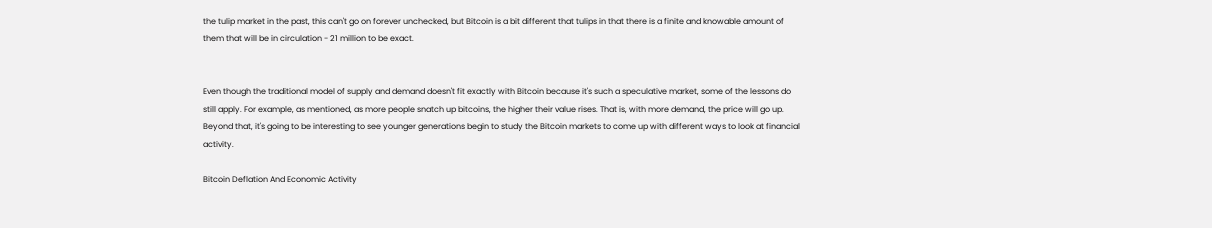the tulip market in the past, this can't go on forever unchecked, but Bitcoin is a bit different that tulips in that there is a finite and knowable amount of them that will be in circulation - 21 million to be exact.


Even though the traditional model of supply and demand doesn't fit exactly with Bitcoin because it's such a speculative market, some of the lessons do still apply. For example, as mentioned, as more people snatch up bitcoins, the higher their value rises. That is, with more demand, the price will go up. Beyond that, it's going to be interesting to see younger generations begin to study the Bitcoin markets to come up with different ways to look at financial activity.

Bitcoin Deflation And Economic Activity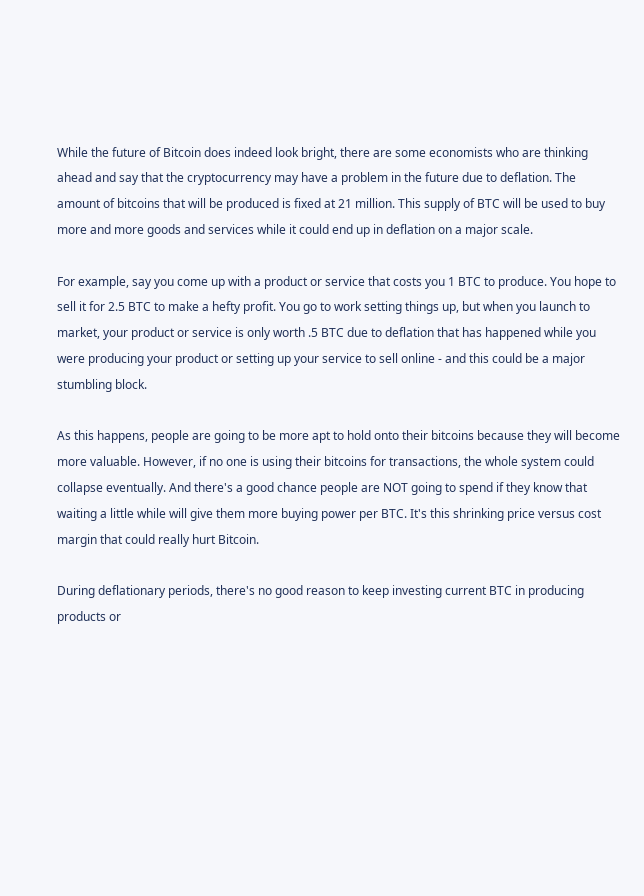While the future of Bitcoin does indeed look bright, there are some economists who are thinking ahead and say that the cryptocurrency may have a problem in the future due to deflation. The amount of bitcoins that will be produced is fixed at 21 million. This supply of BTC will be used to buy more and more goods and services while it could end up in deflation on a major scale.

For example, say you come up with a product or service that costs you 1 BTC to produce. You hope to sell it for 2.5 BTC to make a hefty profit. You go to work setting things up, but when you launch to market, your product or service is only worth .5 BTC due to deflation that has happened while you were producing your product or setting up your service to sell online - and this could be a major stumbling block.

As this happens, people are going to be more apt to hold onto their bitcoins because they will become more valuable. However, if no one is using their bitcoins for transactions, the whole system could collapse eventually. And there's a good chance people are NOT going to spend if they know that waiting a little while will give them more buying power per BTC. It's this shrinking price versus cost margin that could really hurt Bitcoin.

During deflationary periods, there's no good reason to keep investing current BTC in producing products or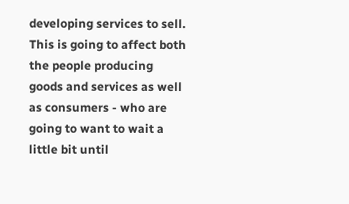developing services to sell. This is going to affect both the people producing goods and services as well as consumers - who are going to want to wait a little bit until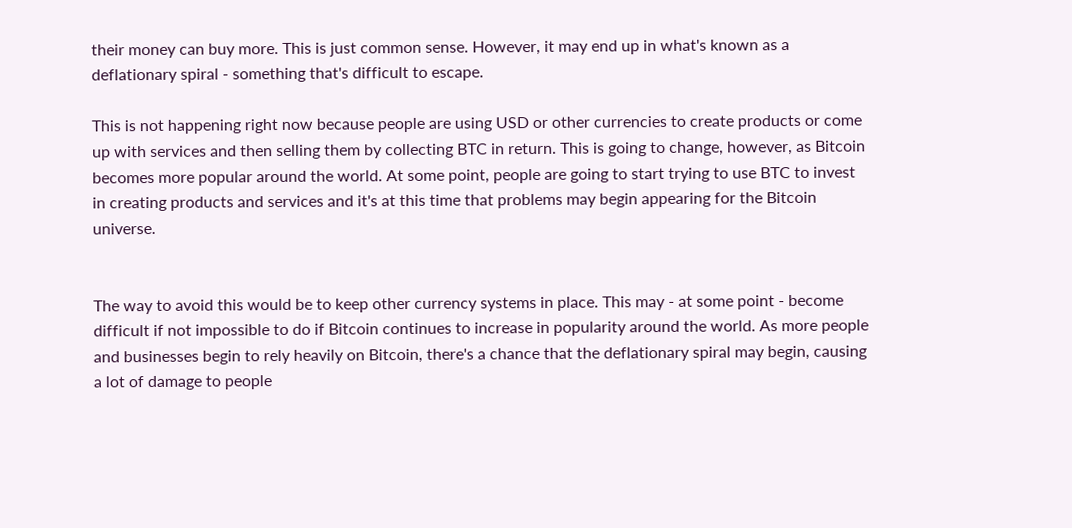their money can buy more. This is just common sense. However, it may end up in what's known as a deflationary spiral - something that's difficult to escape.

This is not happening right now because people are using USD or other currencies to create products or come up with services and then selling them by collecting BTC in return. This is going to change, however, as Bitcoin becomes more popular around the world. At some point, people are going to start trying to use BTC to invest in creating products and services and it's at this time that problems may begin appearing for the Bitcoin universe.


The way to avoid this would be to keep other currency systems in place. This may - at some point - become difficult if not impossible to do if Bitcoin continues to increase in popularity around the world. As more people and businesses begin to rely heavily on Bitcoin, there's a chance that the deflationary spiral may begin, causing a lot of damage to people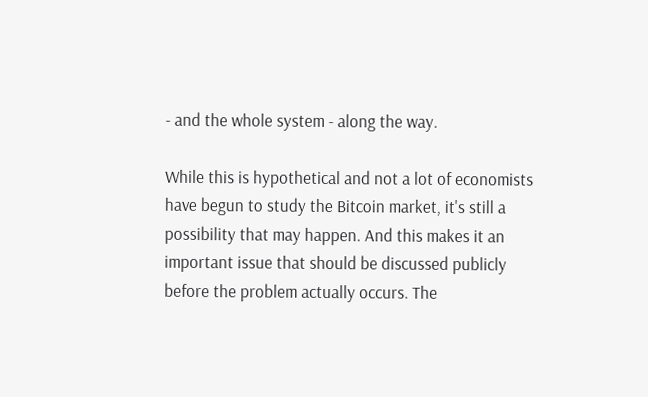- and the whole system - along the way.

While this is hypothetical and not a lot of economists have begun to study the Bitcoin market, it's still a possibility that may happen. And this makes it an important issue that should be discussed publicly before the problem actually occurs. The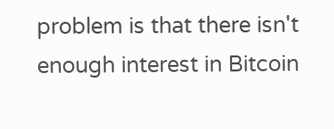problem is that there isn't enough interest in Bitcoin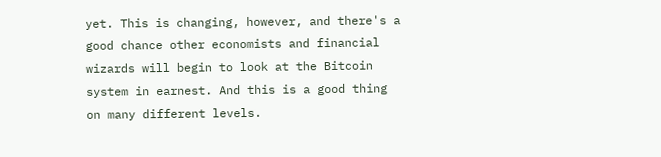yet. This is changing, however, and there's a good chance other economists and financial wizards will begin to look at the Bitcoin system in earnest. And this is a good thing on many different levels.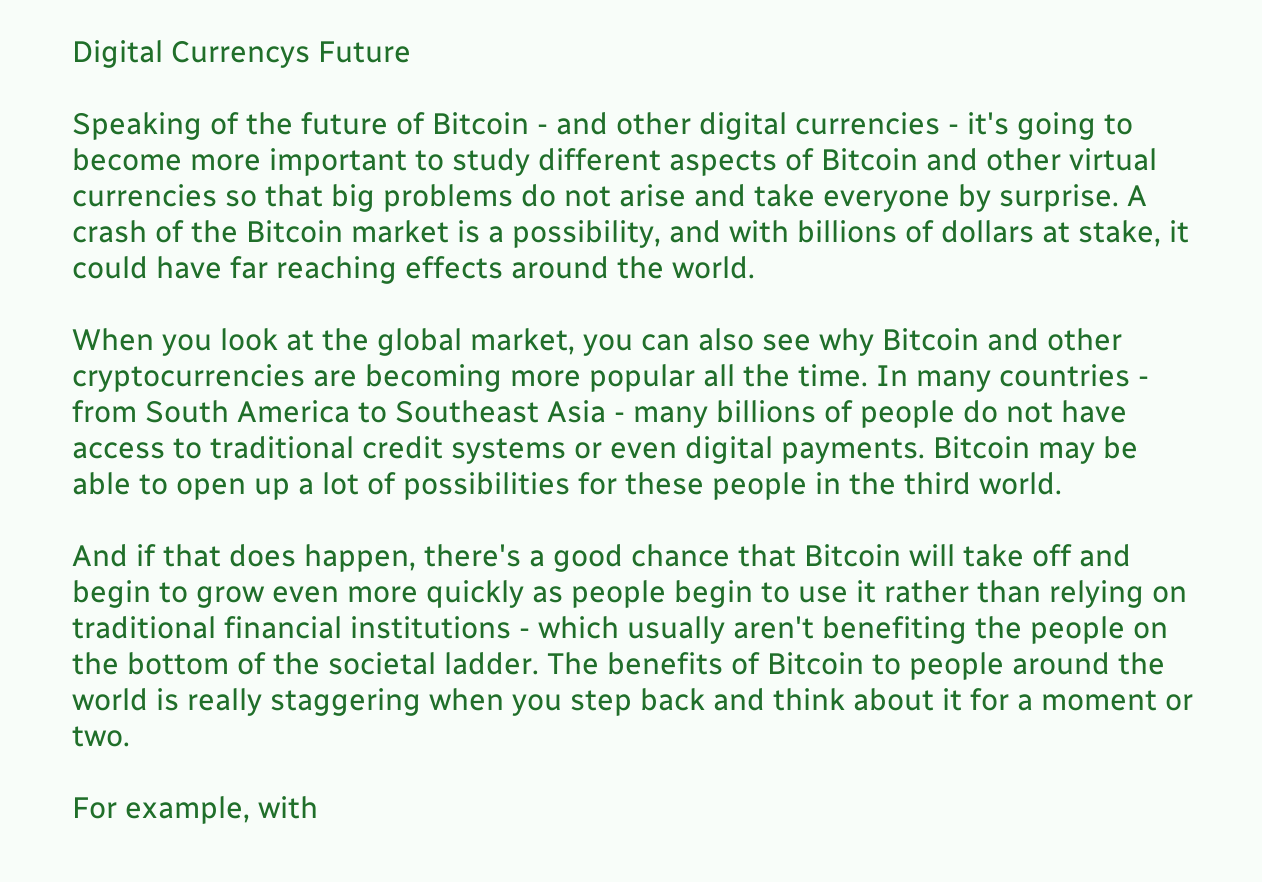Digital Currencys Future

Speaking of the future of Bitcoin - and other digital currencies - it's going to become more important to study different aspects of Bitcoin and other virtual currencies so that big problems do not arise and take everyone by surprise. A crash of the Bitcoin market is a possibility, and with billions of dollars at stake, it could have far reaching effects around the world.

When you look at the global market, you can also see why Bitcoin and other cryptocurrencies are becoming more popular all the time. In many countries - from South America to Southeast Asia - many billions of people do not have access to traditional credit systems or even digital payments. Bitcoin may be able to open up a lot of possibilities for these people in the third world.

And if that does happen, there's a good chance that Bitcoin will take off and begin to grow even more quickly as people begin to use it rather than relying on traditional financial institutions - which usually aren't benefiting the people on the bottom of the societal ladder. The benefits of Bitcoin to people around the world is really staggering when you step back and think about it for a moment or two.

For example, with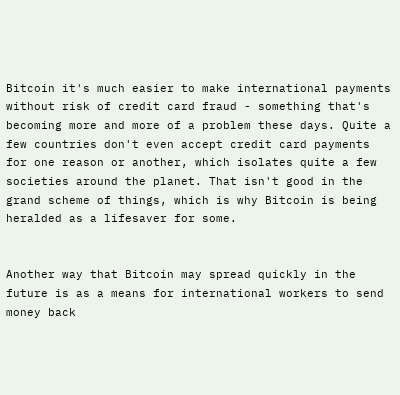Bitcoin it's much easier to make international payments without risk of credit card fraud - something that's becoming more and more of a problem these days. Quite a few countries don't even accept credit card payments for one reason or another, which isolates quite a few societies around the planet. That isn't good in the grand scheme of things, which is why Bitcoin is being heralded as a lifesaver for some.


Another way that Bitcoin may spread quickly in the future is as a means for international workers to send money back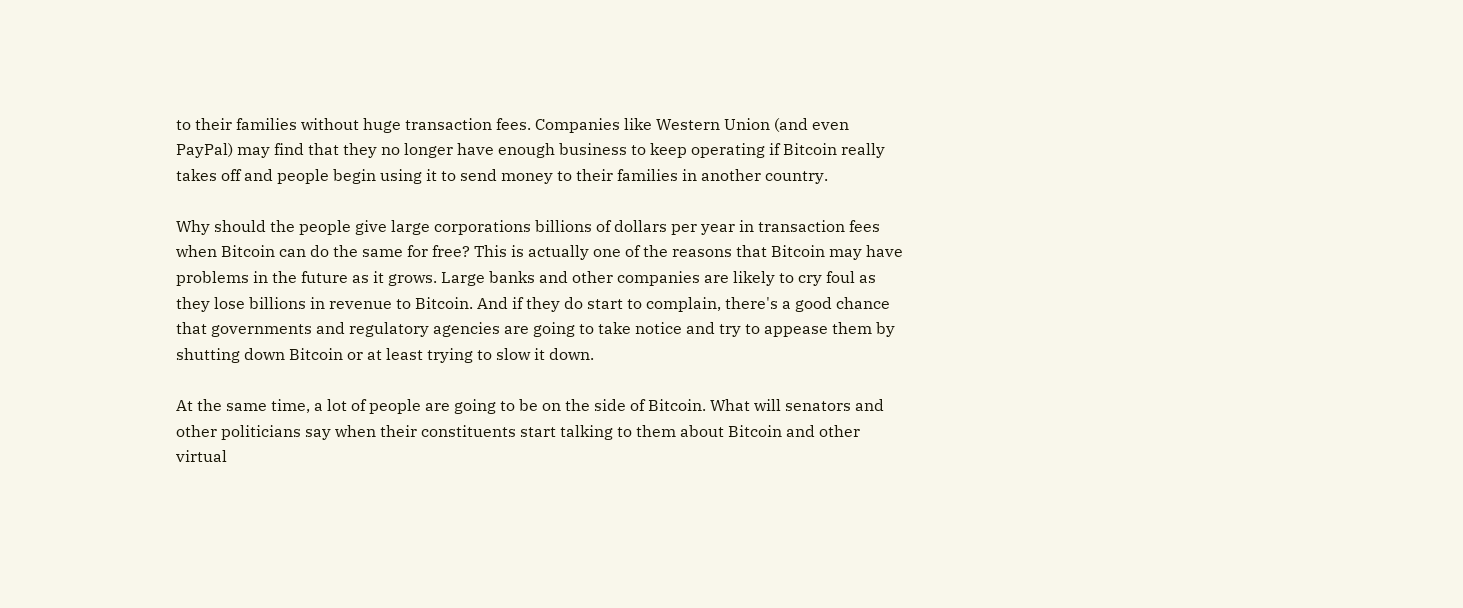to their families without huge transaction fees. Companies like Western Union (and even PayPal) may find that they no longer have enough business to keep operating if Bitcoin really takes off and people begin using it to send money to their families in another country.

Why should the people give large corporations billions of dollars per year in transaction fees when Bitcoin can do the same for free? This is actually one of the reasons that Bitcoin may have problems in the future as it grows. Large banks and other companies are likely to cry foul as they lose billions in revenue to Bitcoin. And if they do start to complain, there's a good chance that governments and regulatory agencies are going to take notice and try to appease them by shutting down Bitcoin or at least trying to slow it down.

At the same time, a lot of people are going to be on the side of Bitcoin. What will senators and other politicians say when their constituents start talking to them about Bitcoin and other virtual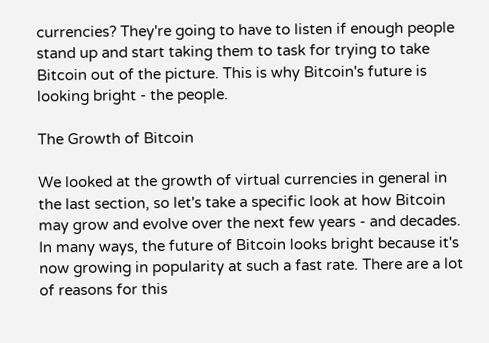currencies? They're going to have to listen if enough people stand up and start taking them to task for trying to take Bitcoin out of the picture. This is why Bitcoin's future is looking bright - the people.

The Growth of Bitcoin

We looked at the growth of virtual currencies in general in the last section, so let's take a specific look at how Bitcoin may grow and evolve over the next few years - and decades. In many ways, the future of Bitcoin looks bright because it's now growing in popularity at such a fast rate. There are a lot of reasons for this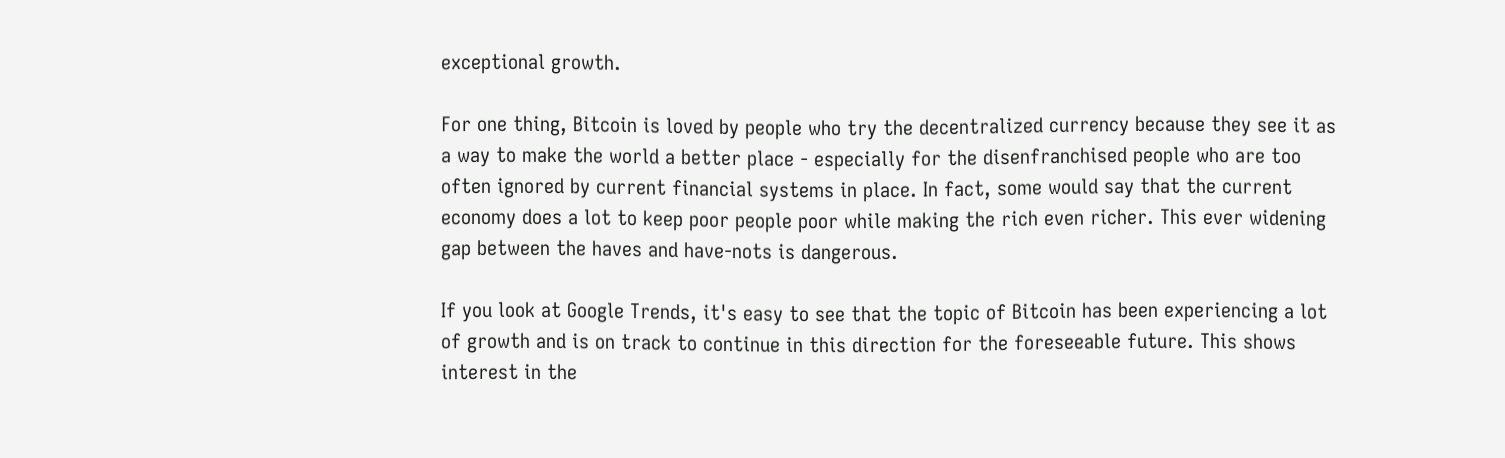exceptional growth.

For one thing, Bitcoin is loved by people who try the decentralized currency because they see it as a way to make the world a better place - especially for the disenfranchised people who are too often ignored by current financial systems in place. In fact, some would say that the current economy does a lot to keep poor people poor while making the rich even richer. This ever widening gap between the haves and have-nots is dangerous.

If you look at Google Trends, it's easy to see that the topic of Bitcoin has been experiencing a lot of growth and is on track to continue in this direction for the foreseeable future. This shows interest in the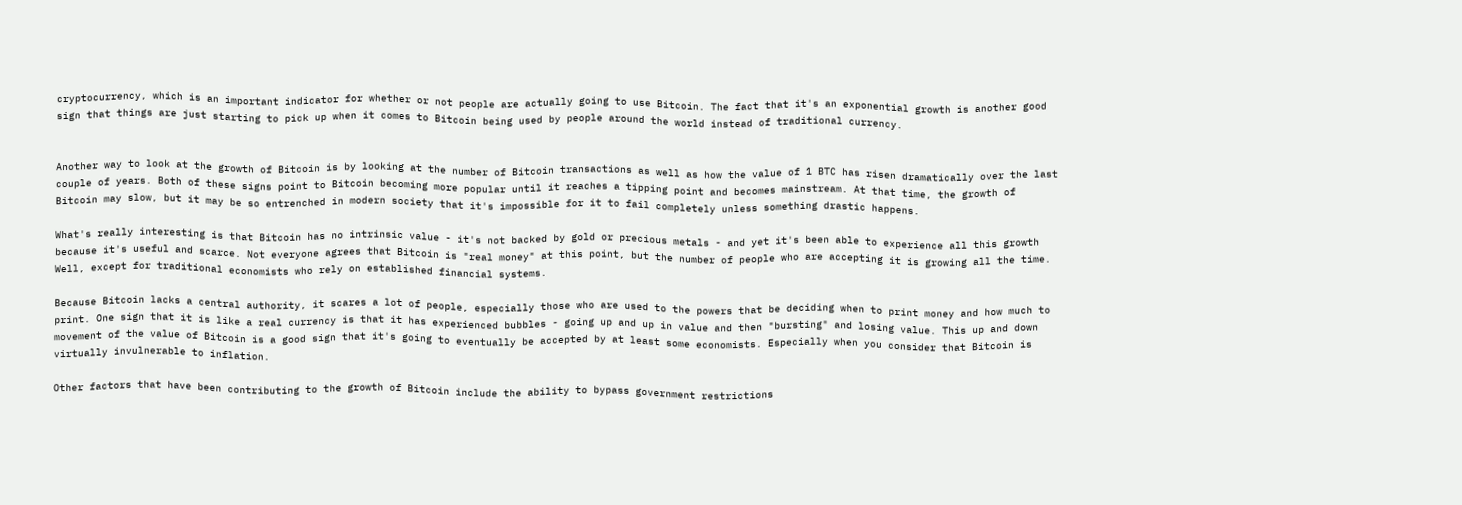cryptocurrency, which is an important indicator for whether or not people are actually going to use Bitcoin. The fact that it's an exponential growth is another good sign that things are just starting to pick up when it comes to Bitcoin being used by people around the world instead of traditional currency.


Another way to look at the growth of Bitcoin is by looking at the number of Bitcoin transactions as well as how the value of 1 BTC has risen dramatically over the last couple of years. Both of these signs point to Bitcoin becoming more popular until it reaches a tipping point and becomes mainstream. At that time, the growth of Bitcoin may slow, but it may be so entrenched in modern society that it's impossible for it to fail completely unless something drastic happens.

What's really interesting is that Bitcoin has no intrinsic value - it's not backed by gold or precious metals - and yet it's been able to experience all this growth because it's useful and scarce. Not everyone agrees that Bitcoin is "real money" at this point, but the number of people who are accepting it is growing all the time. Well, except for traditional economists who rely on established financial systems.

Because Bitcoin lacks a central authority, it scares a lot of people, especially those who are used to the powers that be deciding when to print money and how much to print. One sign that it is like a real currency is that it has experienced bubbles - going up and up in value and then "bursting" and losing value. This up and down movement of the value of Bitcoin is a good sign that it's going to eventually be accepted by at least some economists. Especially when you consider that Bitcoin is virtually invulnerable to inflation.

Other factors that have been contributing to the growth of Bitcoin include the ability to bypass government restrictions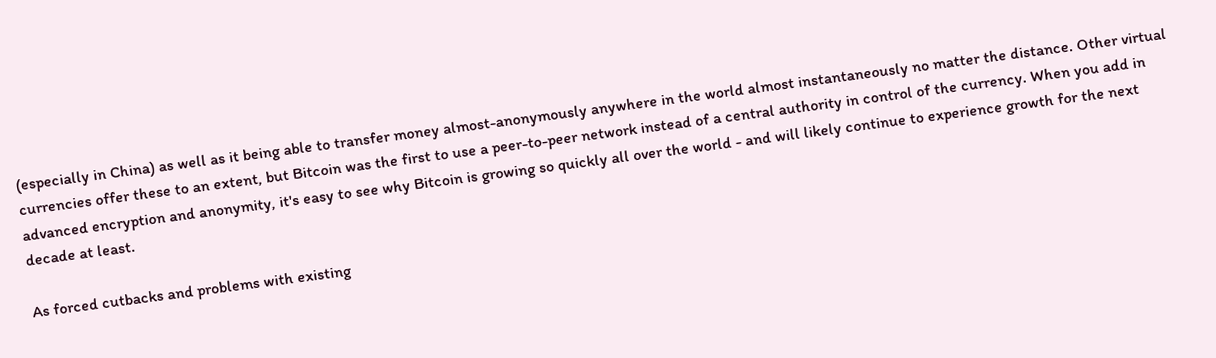(especially in China) as well as it being able to transfer money almost-anonymously anywhere in the world almost instantaneously no matter the distance. Other virtual currencies offer these to an extent, but Bitcoin was the first to use a peer-to-peer network instead of a central authority in control of the currency. When you add in advanced encryption and anonymity, it's easy to see why Bitcoin is growing so quickly all over the world - and will likely continue to experience growth for the next decade at least.

As forced cutbacks and problems with existing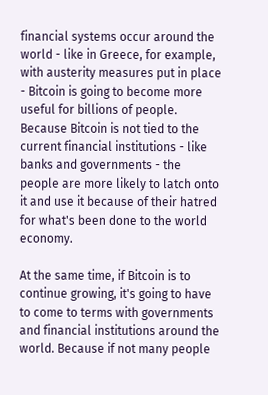financial systems occur around the world - like in Greece, for example, with austerity measures put in place - Bitcoin is going to become more useful for billions of people. Because Bitcoin is not tied to the current financial institutions - like banks and governments - the people are more likely to latch onto it and use it because of their hatred for what's been done to the world economy.

At the same time, if Bitcoin is to continue growing, it's going to have to come to terms with governments and financial institutions around the world. Because if not many people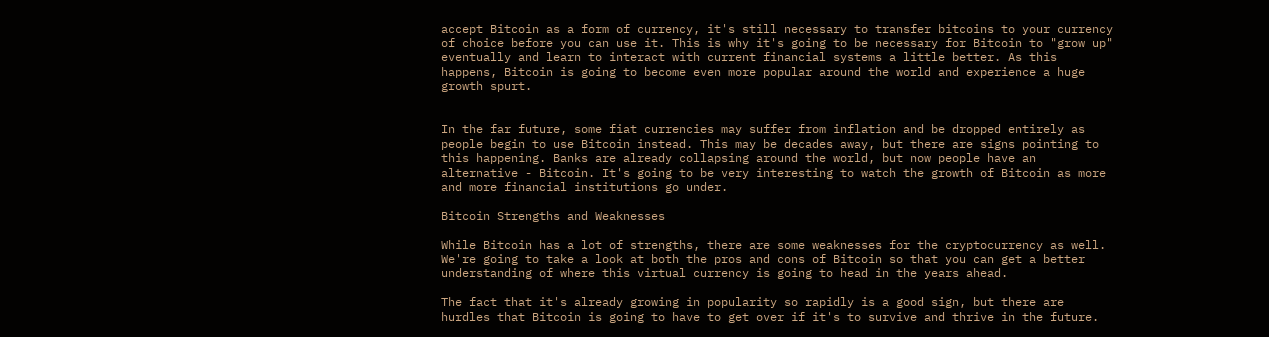accept Bitcoin as a form of currency, it's still necessary to transfer bitcoins to your currency of choice before you can use it. This is why it's going to be necessary for Bitcoin to "grow up" eventually and learn to interact with current financial systems a little better. As this happens, Bitcoin is going to become even more popular around the world and experience a huge growth spurt.


In the far future, some fiat currencies may suffer from inflation and be dropped entirely as people begin to use Bitcoin instead. This may be decades away, but there are signs pointing to this happening. Banks are already collapsing around the world, but now people have an alternative - Bitcoin. It's going to be very interesting to watch the growth of Bitcoin as more and more financial institutions go under.

Bitcoin Strengths and Weaknesses

While Bitcoin has a lot of strengths, there are some weaknesses for the cryptocurrency as well. We're going to take a look at both the pros and cons of Bitcoin so that you can get a better understanding of where this virtual currency is going to head in the years ahead.

The fact that it's already growing in popularity so rapidly is a good sign, but there are hurdles that Bitcoin is going to have to get over if it's to survive and thrive in the future.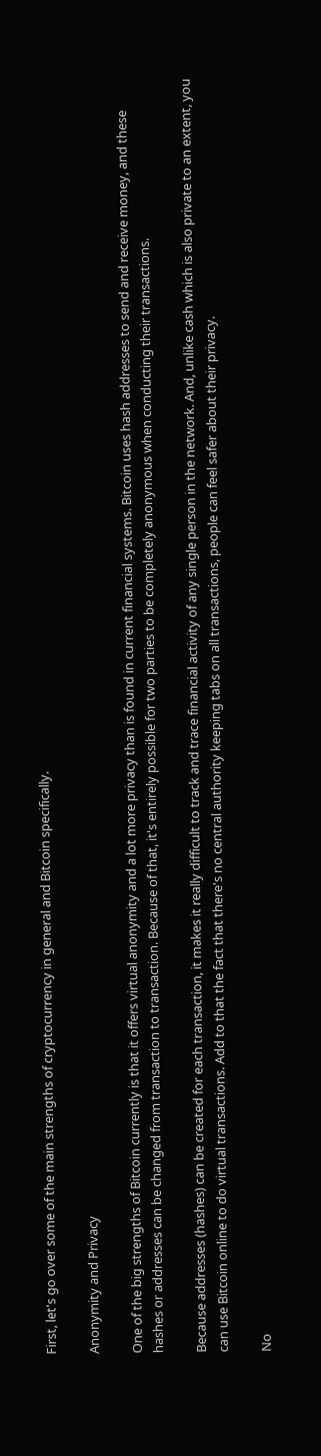First, let's go over some of the main strengths of cryptocurrency in general and Bitcoin specifically.

Anonymity and Privacy

One of the big strengths of Bitcoin currently is that it offers virtual anonymity and a lot more privacy than is found in current financial systems. Bitcoin uses hash addresses to send and receive money, and these hashes or addresses can be changed from transaction to transaction. Because of that, it's entirely possible for two parties to be completely anonymous when conducting their transactions.

Because addresses (hashes) can be created for each transaction, it makes it really difficult to track and trace financial activity of any single person in the network. And, unlike cash which is also private to an extent, you can use Bitcoin online to do virtual transactions. Add to that the fact that there's no central authority keeping tabs on all transactions, people can feel safer about their privacy.

No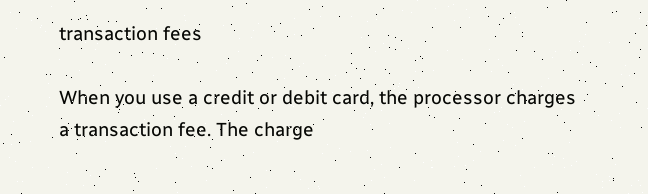transaction fees

When you use a credit or debit card, the processor charges a transaction fee. The charge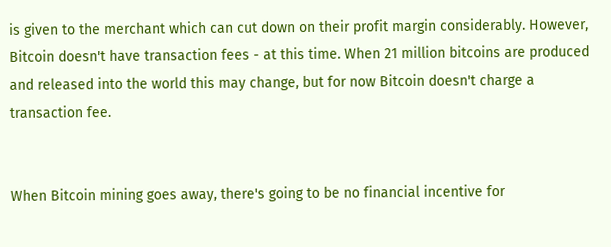is given to the merchant which can cut down on their profit margin considerably. However, Bitcoin doesn't have transaction fees - at this time. When 21 million bitcoins are produced and released into the world this may change, but for now Bitcoin doesn't charge a transaction fee.


When Bitcoin mining goes away, there's going to be no financial incentive for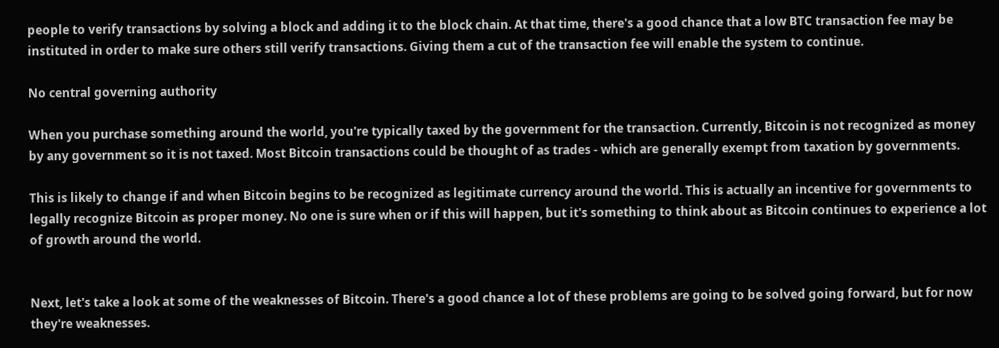people to verify transactions by solving a block and adding it to the block chain. At that time, there's a good chance that a low BTC transaction fee may be instituted in order to make sure others still verify transactions. Giving them a cut of the transaction fee will enable the system to continue.

No central governing authority

When you purchase something around the world, you're typically taxed by the government for the transaction. Currently, Bitcoin is not recognized as money by any government so it is not taxed. Most Bitcoin transactions could be thought of as trades - which are generally exempt from taxation by governments.

This is likely to change if and when Bitcoin begins to be recognized as legitimate currency around the world. This is actually an incentive for governments to legally recognize Bitcoin as proper money. No one is sure when or if this will happen, but it's something to think about as Bitcoin continues to experience a lot of growth around the world.


Next, let's take a look at some of the weaknesses of Bitcoin. There's a good chance a lot of these problems are going to be solved going forward, but for now they're weaknesses.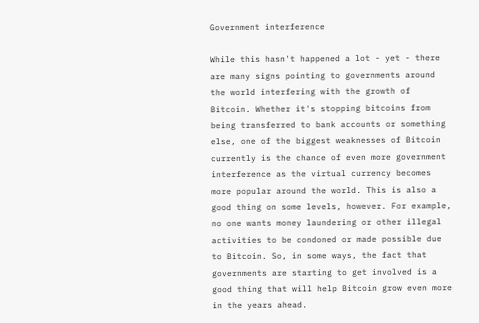Government interference

While this hasn't happened a lot - yet - there are many signs pointing to governments around the world interfering with the growth of Bitcoin. Whether it's stopping bitcoins from being transferred to bank accounts or something else, one of the biggest weaknesses of Bitcoin currently is the chance of even more government interference as the virtual currency becomes more popular around the world. This is also a good thing on some levels, however. For example, no one wants money laundering or other illegal activities to be condoned or made possible due to Bitcoin. So, in some ways, the fact that governments are starting to get involved is a good thing that will help Bitcoin grow even more in the years ahead.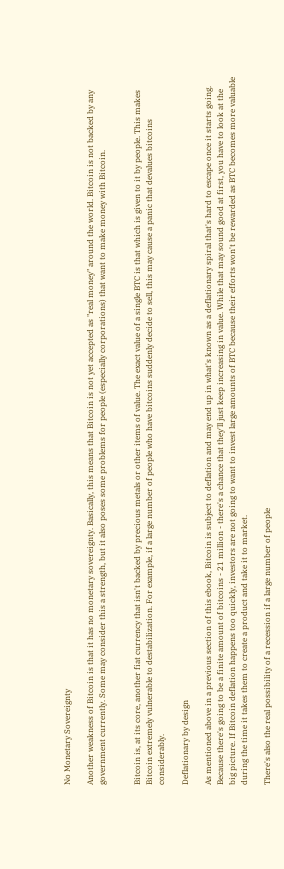No Monetary Sovereignty

Another weakness of Bitcoin is that it has no monetary sovereignty. Basically, this means that Bitcoin is not yet accepted as "real money" around the world. Bitcoin is not backed by any government currently. Some may consider this a strength, but it also poses some problems for people (especially corporations) that want to make money with Bitcoin.


Bitcoin is, at its core, another fiat currency that isn't backed by precious metals or other items of value. The exact value of a single BTC is that which is given to it by people. This makes Bitcoin extremely vulnerable to destabilization. For example, if a large number of people who have bitcoins suddenly decide to sell, this may cause a panic that devalues bitcoins considerably.

Deflationary by design

As mentioned above in a previous section of this ebook, Bitcoin is subject to deflation and may end up in what's known as a deflationary spiral that's hard to escape once it starts going. Because there's going to be a finite amount of bitcoins - 21 million - there's a chance that they'll just keep increasing in value. While that may sound good at first, you have to look at the big picture. If Bitcoin deflation happens too quickly, investors are not going to want to invest large amounts of BTC because their efforts won't be rewarded as BTC becomes more valuable during the time it takes them to create a product and take it to market.

There's also the real possibility of a recession if a large number of people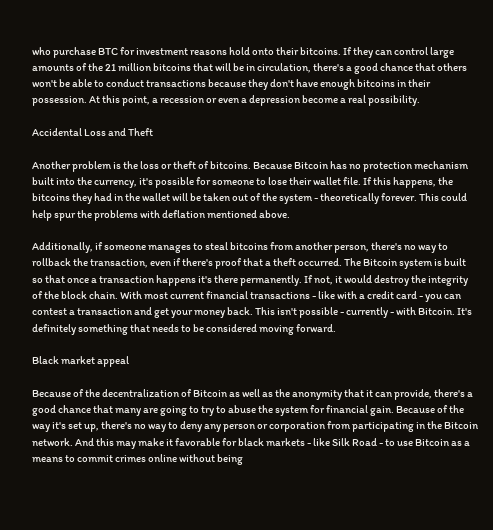who purchase BTC for investment reasons hold onto their bitcoins. If they can control large amounts of the 21 million bitcoins that will be in circulation, there's a good chance that others won't be able to conduct transactions because they don't have enough bitcoins in their possession. At this point, a recession or even a depression become a real possibility.

Accidental Loss and Theft

Another problem is the loss or theft of bitcoins. Because Bitcoin has no protection mechanism built into the currency, it's possible for someone to lose their wallet file. If this happens, the bitcoins they had in the wallet will be taken out of the system - theoretically forever. This could help spur the problems with deflation mentioned above.

Additionally, if someone manages to steal bitcoins from another person, there's no way to rollback the transaction, even if there's proof that a theft occurred. The Bitcoin system is built so that once a transaction happens it's there permanently. If not, it would destroy the integrity of the block chain. With most current financial transactions - like with a credit card - you can contest a transaction and get your money back. This isn't possible - currently - with Bitcoin. It's definitely something that needs to be considered moving forward.

Black market appeal

Because of the decentralization of Bitcoin as well as the anonymity that it can provide, there's a good chance that many are going to try to abuse the system for financial gain. Because of the way it's set up, there's no way to deny any person or corporation from participating in the Bitcoin network. And this may make it favorable for black markets - like Silk Road - to use Bitcoin as a means to commit crimes online without being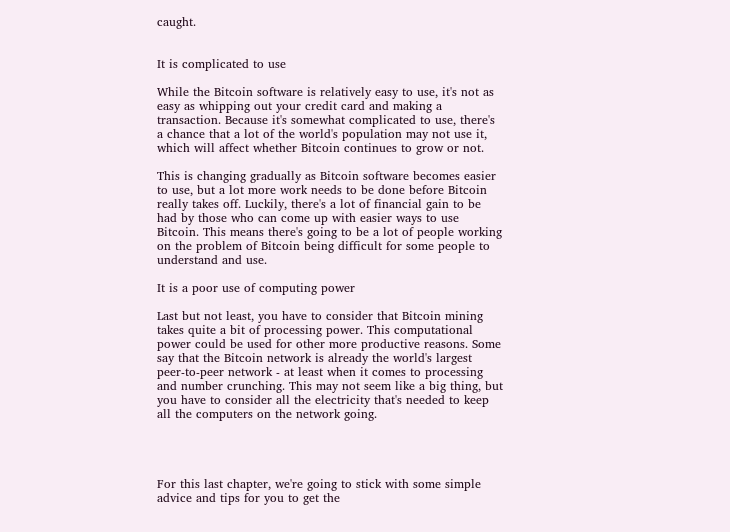caught.


It is complicated to use

While the Bitcoin software is relatively easy to use, it's not as easy as whipping out your credit card and making a transaction. Because it's somewhat complicated to use, there's a chance that a lot of the world's population may not use it, which will affect whether Bitcoin continues to grow or not.

This is changing gradually as Bitcoin software becomes easier to use, but a lot more work needs to be done before Bitcoin really takes off. Luckily, there's a lot of financial gain to be had by those who can come up with easier ways to use Bitcoin. This means there's going to be a lot of people working on the problem of Bitcoin being difficult for some people to understand and use.

It is a poor use of computing power

Last but not least, you have to consider that Bitcoin mining takes quite a bit of processing power. This computational power could be used for other more productive reasons. Some say that the Bitcoin network is already the world's largest peer-to-peer network - at least when it comes to processing and number crunching. This may not seem like a big thing, but you have to consider all the electricity that's needed to keep all the computers on the network going.




For this last chapter, we're going to stick with some simple advice and tips for you to get the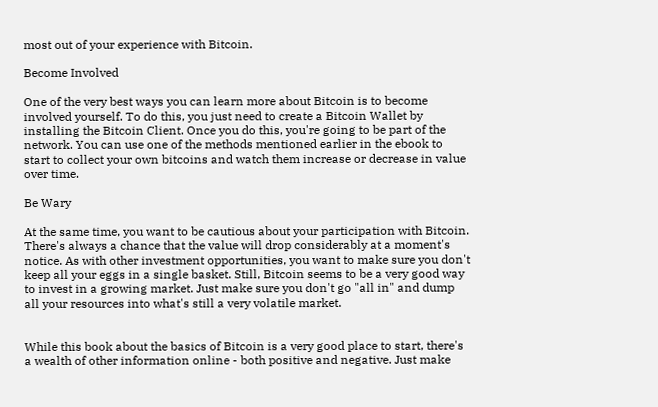most out of your experience with Bitcoin.

Become Involved

One of the very best ways you can learn more about Bitcoin is to become involved yourself. To do this, you just need to create a Bitcoin Wallet by installing the Bitcoin Client. Once you do this, you're going to be part of the network. You can use one of the methods mentioned earlier in the ebook to start to collect your own bitcoins and watch them increase or decrease in value over time.

Be Wary

At the same time, you want to be cautious about your participation with Bitcoin. There's always a chance that the value will drop considerably at a moment's notice. As with other investment opportunities, you want to make sure you don't keep all your eggs in a single basket. Still, Bitcoin seems to be a very good way to invest in a growing market. Just make sure you don't go "all in" and dump all your resources into what's still a very volatile market.


While this book about the basics of Bitcoin is a very good place to start, there's a wealth of other information online - both positive and negative. Just make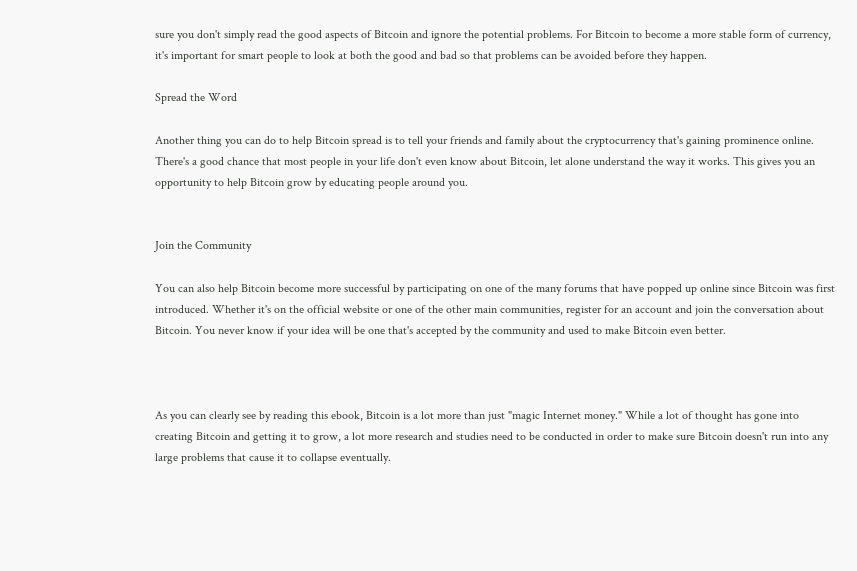sure you don't simply read the good aspects of Bitcoin and ignore the potential problems. For Bitcoin to become a more stable form of currency, it's important for smart people to look at both the good and bad so that problems can be avoided before they happen.

Spread the Word

Another thing you can do to help Bitcoin spread is to tell your friends and family about the cryptocurrency that's gaining prominence online. There's a good chance that most people in your life don't even know about Bitcoin, let alone understand the way it works. This gives you an opportunity to help Bitcoin grow by educating people around you.


Join the Community

You can also help Bitcoin become more successful by participating on one of the many forums that have popped up online since Bitcoin was first introduced. Whether it's on the official website or one of the other main communities, register for an account and join the conversation about Bitcoin. You never know if your idea will be one that's accepted by the community and used to make Bitcoin even better.



As you can clearly see by reading this ebook, Bitcoin is a lot more than just "magic Internet money." While a lot of thought has gone into creating Bitcoin and getting it to grow, a lot more research and studies need to be conducted in order to make sure Bitcoin doesn't run into any large problems that cause it to collapse eventually.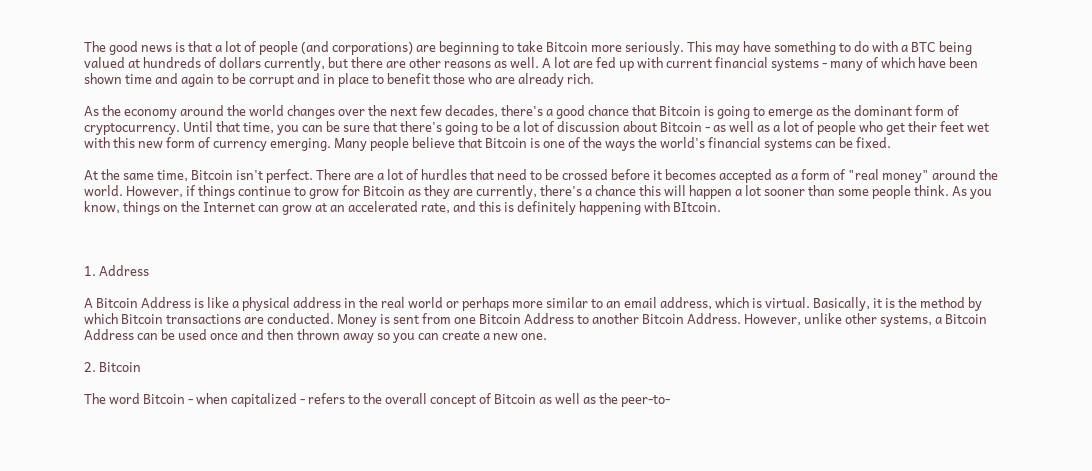The good news is that a lot of people (and corporations) are beginning to take Bitcoin more seriously. This may have something to do with a BTC being valued at hundreds of dollars currently, but there are other reasons as well. A lot are fed up with current financial systems - many of which have been shown time and again to be corrupt and in place to benefit those who are already rich.

As the economy around the world changes over the next few decades, there's a good chance that Bitcoin is going to emerge as the dominant form of cryptocurrency. Until that time, you can be sure that there's going to be a lot of discussion about Bitcoin - as well as a lot of people who get their feet wet with this new form of currency emerging. Many people believe that Bitcoin is one of the ways the world's financial systems can be fixed.

At the same time, Bitcoin isn't perfect. There are a lot of hurdles that need to be crossed before it becomes accepted as a form of "real money" around the world. However, if things continue to grow for Bitcoin as they are currently, there's a chance this will happen a lot sooner than some people think. As you know, things on the Internet can grow at an accelerated rate, and this is definitely happening with BItcoin.



1. Address

A Bitcoin Address is like a physical address in the real world or perhaps more similar to an email address, which is virtual. Basically, it is the method by which Bitcoin transactions are conducted. Money is sent from one Bitcoin Address to another Bitcoin Address. However, unlike other systems, a Bitcoin Address can be used once and then thrown away so you can create a new one.

2. Bitcoin

The word Bitcoin - when capitalized - refers to the overall concept of Bitcoin as well as the peer-to-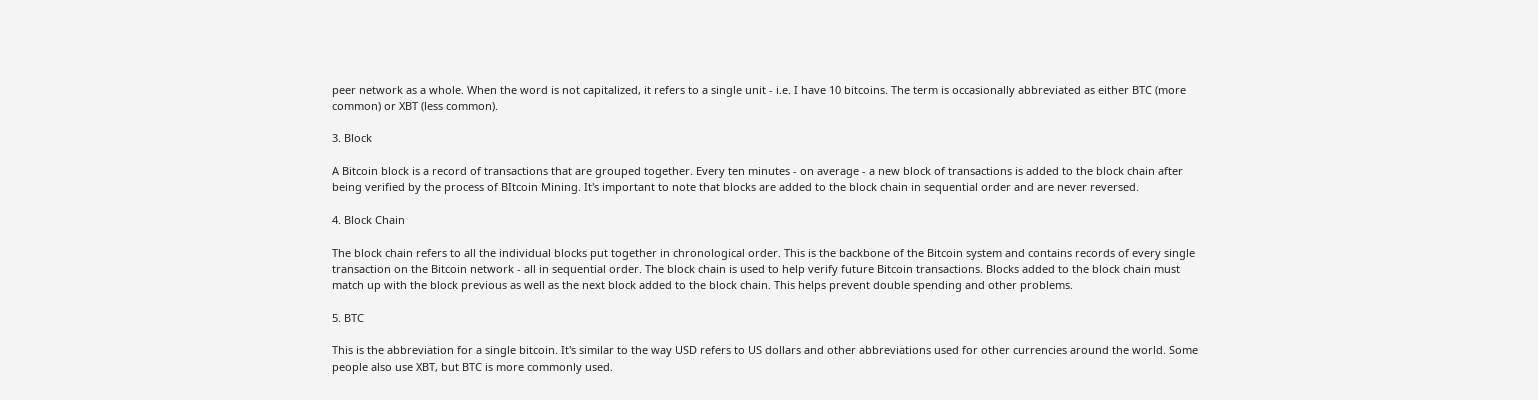peer network as a whole. When the word is not capitalized, it refers to a single unit - i.e. I have 10 bitcoins. The term is occasionally abbreviated as either BTC (more common) or XBT (less common).

3. Block

A Bitcoin block is a record of transactions that are grouped together. Every ten minutes - on average - a new block of transactions is added to the block chain after being verified by the process of BItcoin Mining. It's important to note that blocks are added to the block chain in sequential order and are never reversed.

4. Block Chain

The block chain refers to all the individual blocks put together in chronological order. This is the backbone of the Bitcoin system and contains records of every single transaction on the Bitcoin network - all in sequential order. The block chain is used to help verify future Bitcoin transactions. Blocks added to the block chain must match up with the block previous as well as the next block added to the block chain. This helps prevent double spending and other problems.

5. BTC

This is the abbreviation for a single bitcoin. It's similar to the way USD refers to US dollars and other abbreviations used for other currencies around the world. Some people also use XBT, but BTC is more commonly used.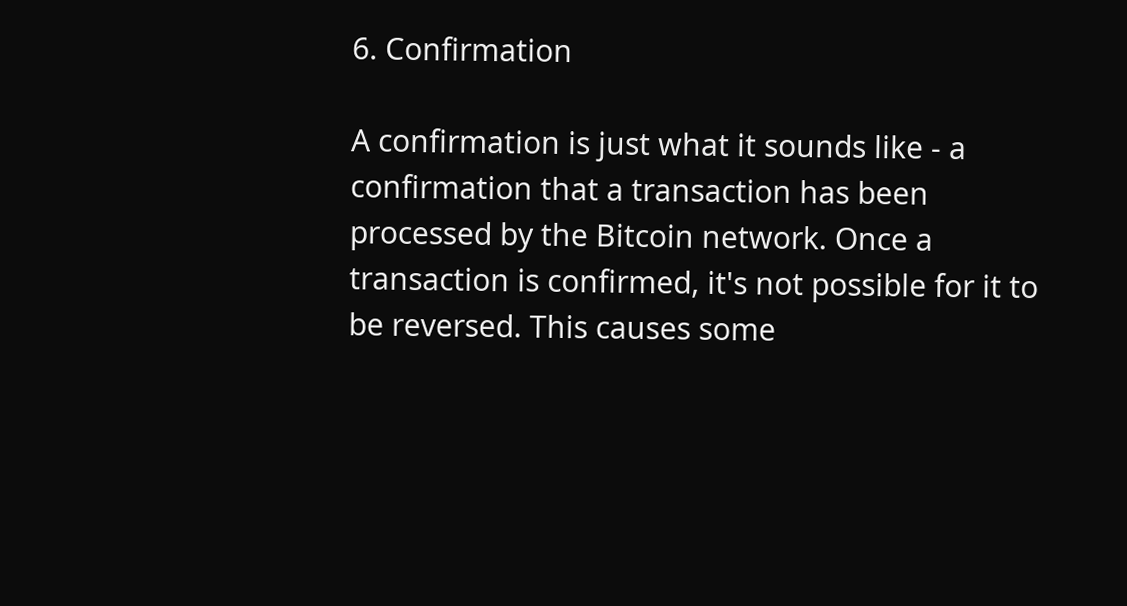6. Confirmation

A confirmation is just what it sounds like - a confirmation that a transaction has been processed by the Bitcoin network. Once a transaction is confirmed, it's not possible for it to be reversed. This causes some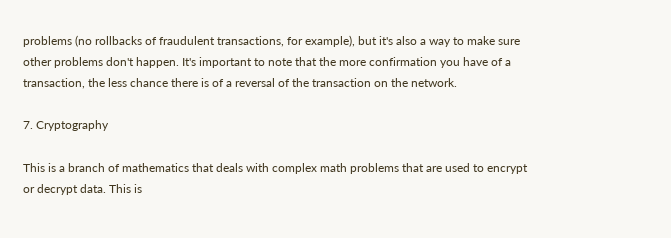problems (no rollbacks of fraudulent transactions, for example), but it's also a way to make sure other problems don't happen. It's important to note that the more confirmation you have of a transaction, the less chance there is of a reversal of the transaction on the network.

7. Cryptography

This is a branch of mathematics that deals with complex math problems that are used to encrypt or decrypt data. This is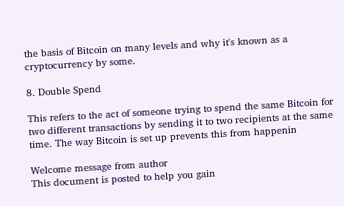the basis of Bitcoin on many levels and why it's known as a cryptocurrency by some.

8. Double Spend

This refers to the act of someone trying to spend the same Bitcoin for two different transactions by sending it to two recipients at the same time. The way Bitcoin is set up prevents this from happenin

Welcome message from author
This document is posted to help you gain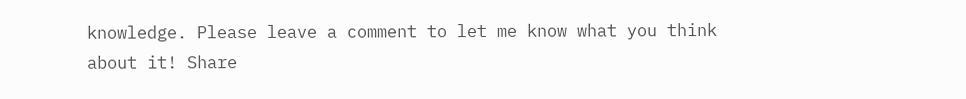knowledge. Please leave a comment to let me know what you think about it! Share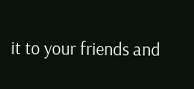it to your friends and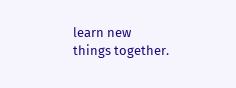learn new things together.